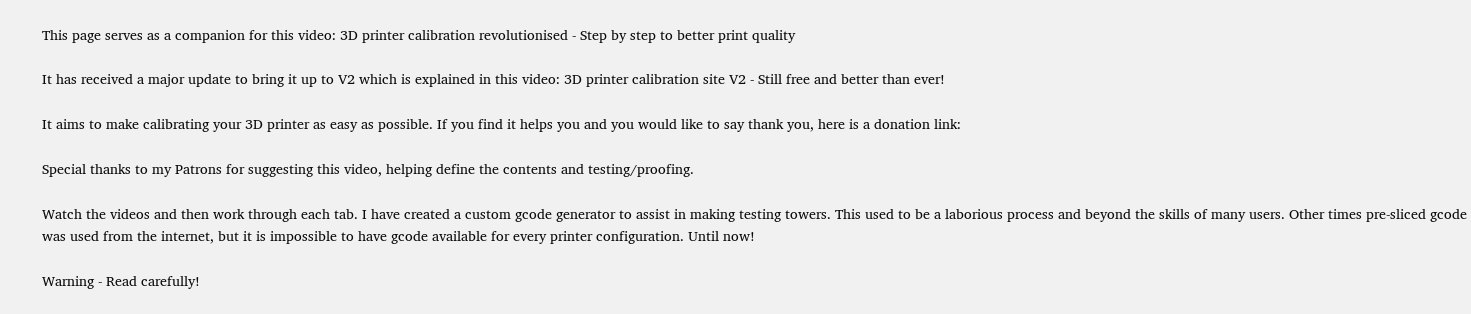This page serves as a companion for this video: 3D printer calibration revolutionised - Step by step to better print quality

It has received a major update to bring it up to V2 which is explained in this video: 3D printer calibration site V2 - Still free and better than ever!

It aims to make calibrating your 3D printer as easy as possible. If you find it helps you and you would like to say thank you, here is a donation link:

Special thanks to my Patrons for suggesting this video, helping define the contents and testing/proofing.

Watch the videos and then work through each tab. I have created a custom gcode generator to assist in making testing towers. This used to be a laborious process and beyond the skills of many users. Other times pre-sliced gcode was used from the internet, but it is impossible to have gcode available for every printer configuration. Until now!

Warning - Read carefully!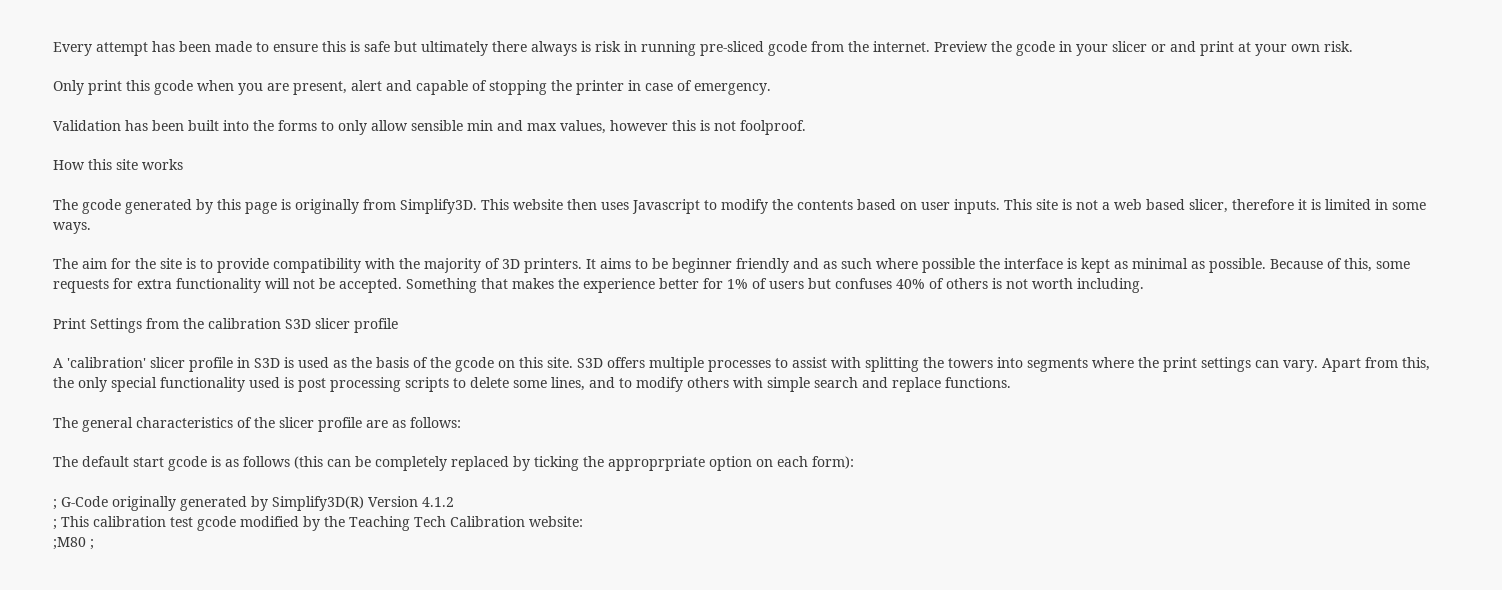Every attempt has been made to ensure this is safe but ultimately there always is risk in running pre-sliced gcode from the internet. Preview the gcode in your slicer or and print at your own risk.

Only print this gcode when you are present, alert and capable of stopping the printer in case of emergency.

Validation has been built into the forms to only allow sensible min and max values, however this is not foolproof.

How this site works

The gcode generated by this page is originally from Simplify3D. This website then uses Javascript to modify the contents based on user inputs. This site is not a web based slicer, therefore it is limited in some ways.

The aim for the site is to provide compatibility with the majority of 3D printers. It aims to be beginner friendly and as such where possible the interface is kept as minimal as possible. Because of this, some requests for extra functionality will not be accepted. Something that makes the experience better for 1% of users but confuses 40% of others is not worth including.

Print Settings from the calibration S3D slicer profile

A 'calibration' slicer profile in S3D is used as the basis of the gcode on this site. S3D offers multiple processes to assist with splitting the towers into segments where the print settings can vary. Apart from this, the only special functionality used is post processing scripts to delete some lines, and to modify others with simple search and replace functions.

The general characteristics of the slicer profile are as follows:

The default start gcode is as follows (this can be completely replaced by ticking the approprpriate option on each form):

; G-Code originally generated by Simplify3D(R) Version 4.1.2
; This calibration test gcode modified by the Teaching Tech Calibration website:
;M80 ;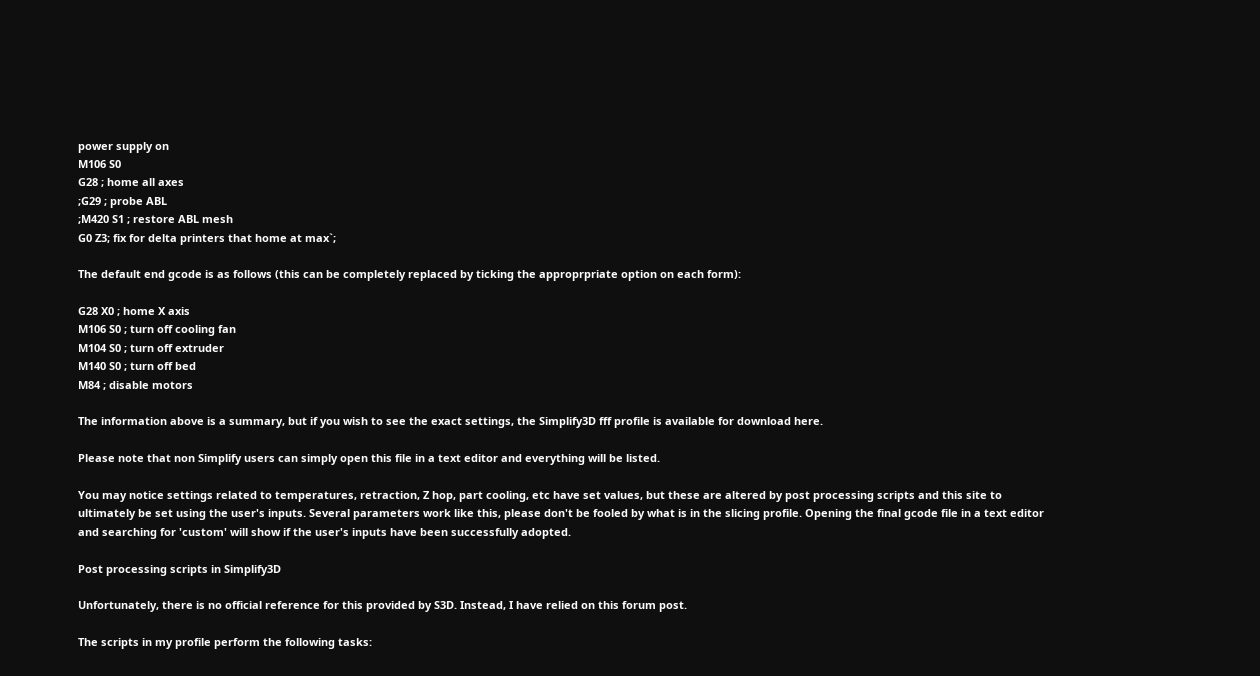power supply on
M106 S0
G28 ; home all axes
;G29 ; probe ABL
;M420 S1 ; restore ABL mesh
G0 Z3; fix for delta printers that home at max`;

The default end gcode is as follows (this can be completely replaced by ticking the approprpriate option on each form):

G28 X0 ; home X axis
M106 S0 ; turn off cooling fan
M104 S0 ; turn off extruder
M140 S0 ; turn off bed
M84 ; disable motors

The information above is a summary, but if you wish to see the exact settings, the Simplify3D fff profile is available for download here.

Please note that non Simplify users can simply open this file in a text editor and everything will be listed.

You may notice settings related to temperatures, retraction, Z hop, part cooling, etc have set values, but these are altered by post processing scripts and this site to ultimately be set using the user's inputs. Several parameters work like this, please don't be fooled by what is in the slicing profile. Opening the final gcode file in a text editor and searching for 'custom' will show if the user's inputs have been successfully adopted.

Post processing scripts in Simplify3D

Unfortunately, there is no official reference for this provided by S3D. Instead, I have relied on this forum post.

The scripts in my profile perform the following tasks: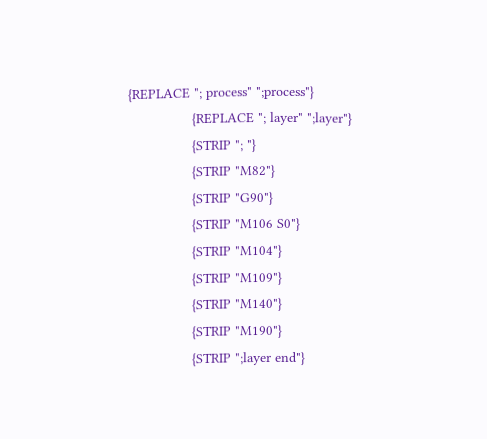{REPLACE "; process" ";process"}
                {REPLACE "; layer" ";layer"}
                {STRIP "; "}
                {STRIP "M82"}
                {STRIP "G90"}
                {STRIP "M106 S0"}
                {STRIP "M104"}
                {STRIP "M109"}
                {STRIP "M140"}
                {STRIP "M190"}
                {STRIP ";layer end"}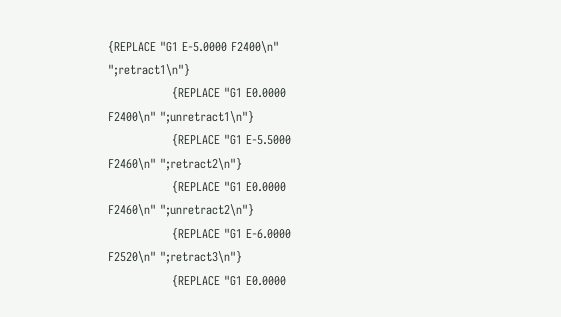{REPLACE "G1 E-5.0000 F2400\n" ";retract1\n"}
                {REPLACE "G1 E0.0000 F2400\n" ";unretract1\n"}
                {REPLACE "G1 E-5.5000 F2460\n" ";retract2\n"}
                {REPLACE "G1 E0.0000 F2460\n" ";unretract2\n"}
                {REPLACE "G1 E-6.0000 F2520\n" ";retract3\n"}
                {REPLACE "G1 E0.0000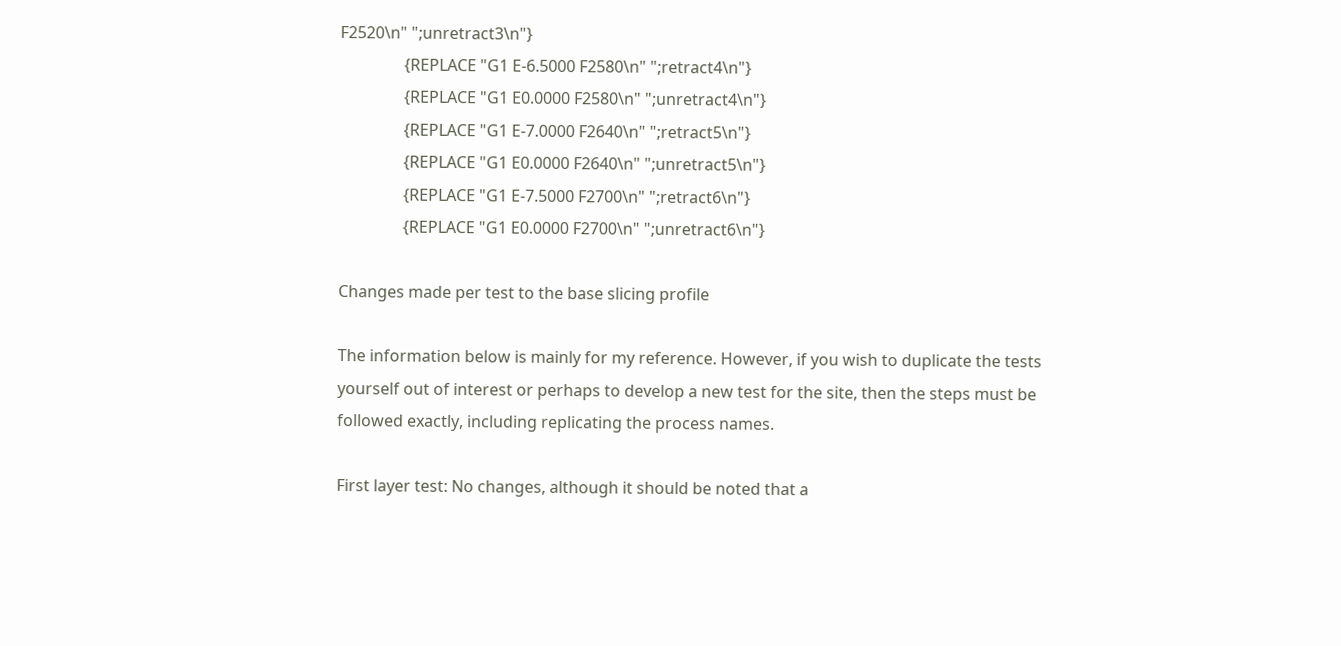F2520\n" ";unretract3\n"}
                {REPLACE "G1 E-6.5000 F2580\n" ";retract4\n"}
                {REPLACE "G1 E0.0000 F2580\n" ";unretract4\n"}
                {REPLACE "G1 E-7.0000 F2640\n" ";retract5\n"}
                {REPLACE "G1 E0.0000 F2640\n" ";unretract5\n"}
                {REPLACE "G1 E-7.5000 F2700\n" ";retract6\n"}
                {REPLACE "G1 E0.0000 F2700\n" ";unretract6\n"}

Changes made per test to the base slicing profile

The information below is mainly for my reference. However, if you wish to duplicate the tests yourself out of interest or perhaps to develop a new test for the site, then the steps must be followed exactly, including replicating the process names.

First layer test: No changes, although it should be noted that a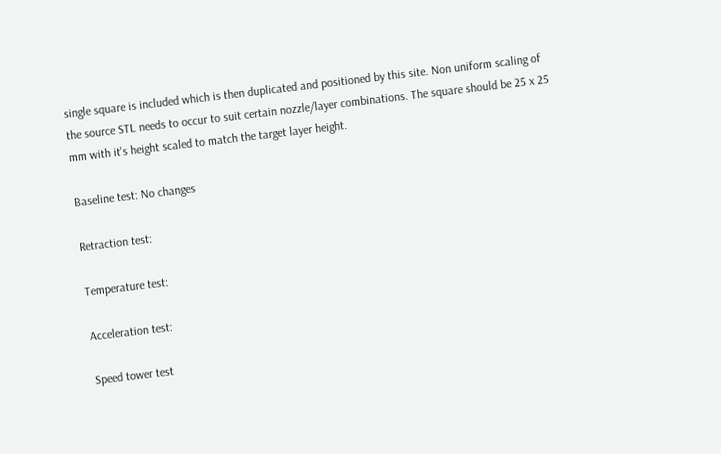single square is included which is then duplicated and positioned by this site. Non uniform scaling of the source STL needs to occur to suit certain nozzle/layer combinations. The square should be 25 x 25 mm with it's height scaled to match the target layer height.

Baseline test: No changes

Retraction test:

Temperature test:

Acceleration test:

Speed tower test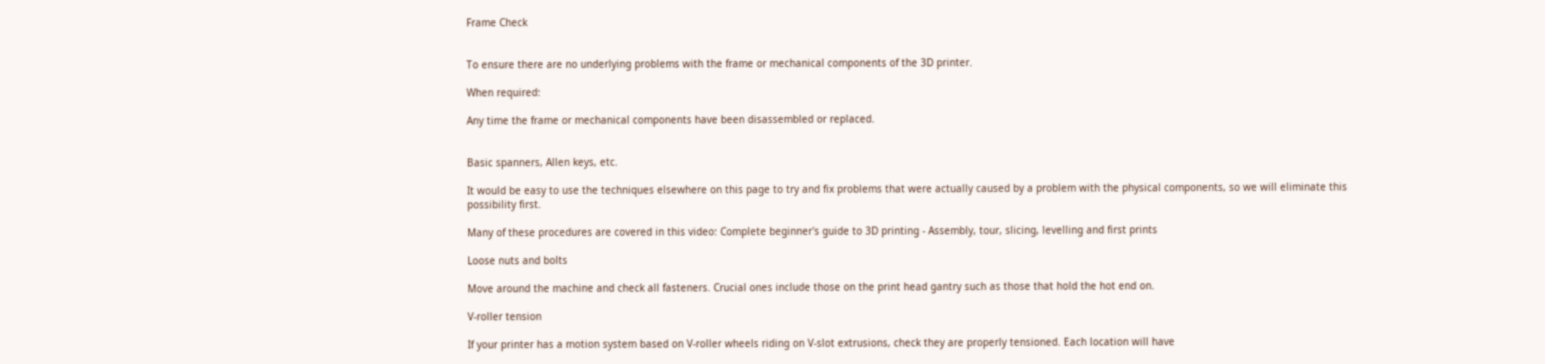Frame Check


To ensure there are no underlying problems with the frame or mechanical components of the 3D printer.

When required:

Any time the frame or mechanical components have been disassembled or replaced.


Basic spanners, Allen keys, etc.

It would be easy to use the techniques elsewhere on this page to try and fix problems that were actually caused by a problem with the physical components, so we will eliminate this possibility first.

Many of these procedures are covered in this video: Complete beginner's guide to 3D printing - Assembly, tour, slicing, levelling and first prints

Loose nuts and bolts

Move around the machine and check all fasteners. Crucial ones include those on the print head gantry such as those that hold the hot end on.

V-roller tension

If your printer has a motion system based on V-roller wheels riding on V-slot extrusions, check they are properly tensioned. Each location will have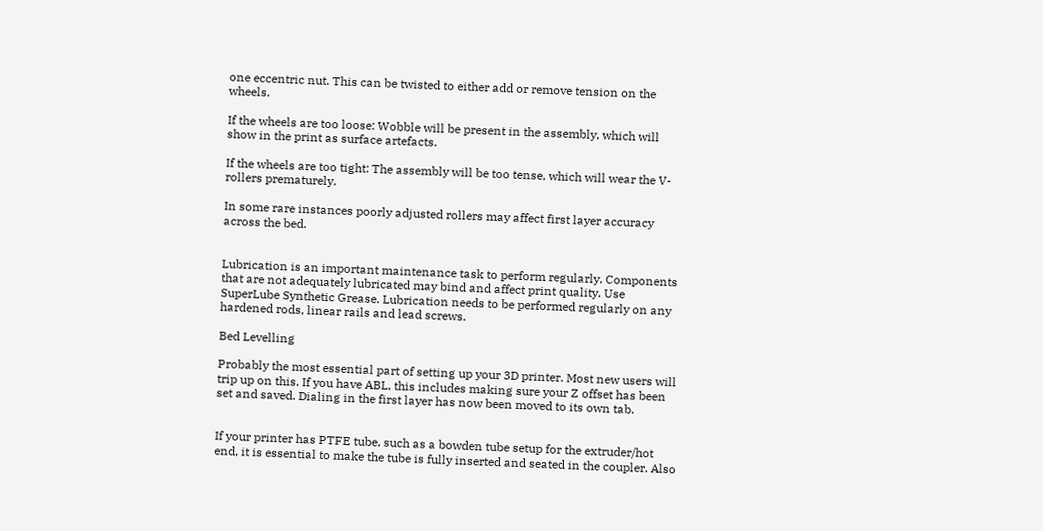one eccentric nut. This can be twisted to either add or remove tension on the wheels.

If the wheels are too loose: Wobble will be present in the assembly, which will show in the print as surface artefacts.

If the wheels are too tight: The assembly will be too tense, which will wear the V-rollers prematurely.

In some rare instances poorly adjusted rollers may affect first layer accuracy across the bed.


Lubrication is an important maintenance task to perform regularly. Components that are not adequately lubricated may bind and affect print quality. Use SuperLube Synthetic Grease. Lubrication needs to be performed regularly on any hardened rods, linear rails and lead screws.

Bed Levelling

Probably the most essential part of setting up your 3D printer. Most new users will trip up on this. If you have ABL, this includes making sure your Z offset has been set and saved. Dialing in the first layer has now been moved to its own tab.


If your printer has PTFE tube, such as a bowden tube setup for the extruder/hot end, it is essential to make the tube is fully inserted and seated in the coupler. Also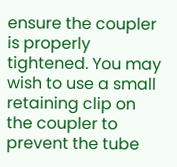ensure the coupler is properly tightened. You may wish to use a small retaining clip on the coupler to prevent the tube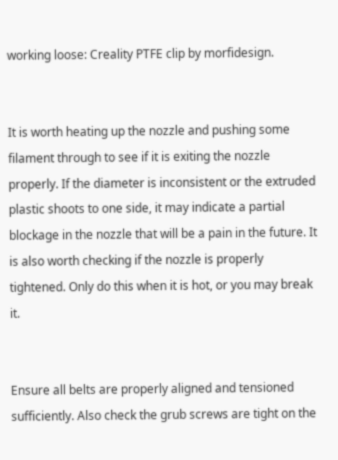working loose: Creality PTFE clip by morfidesign.


It is worth heating up the nozzle and pushing some filament through to see if it is exiting the nozzle properly. If the diameter is inconsistent or the extruded plastic shoots to one side, it may indicate a partial blockage in the nozzle that will be a pain in the future. It is also worth checking if the nozzle is properly tightened. Only do this when it is hot, or you may break it.


Ensure all belts are properly aligned and tensioned sufficiently. Also check the grub screws are tight on the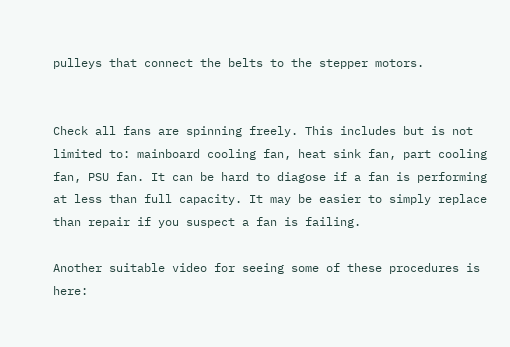pulleys that connect the belts to the stepper motors.


Check all fans are spinning freely. This includes but is not limited to: mainboard cooling fan, heat sink fan, part cooling fan, PSU fan. It can be hard to diagose if a fan is performing at less than full capacity. It may be easier to simply replace than repair if you suspect a fan is failing.

Another suitable video for seeing some of these procedures is here: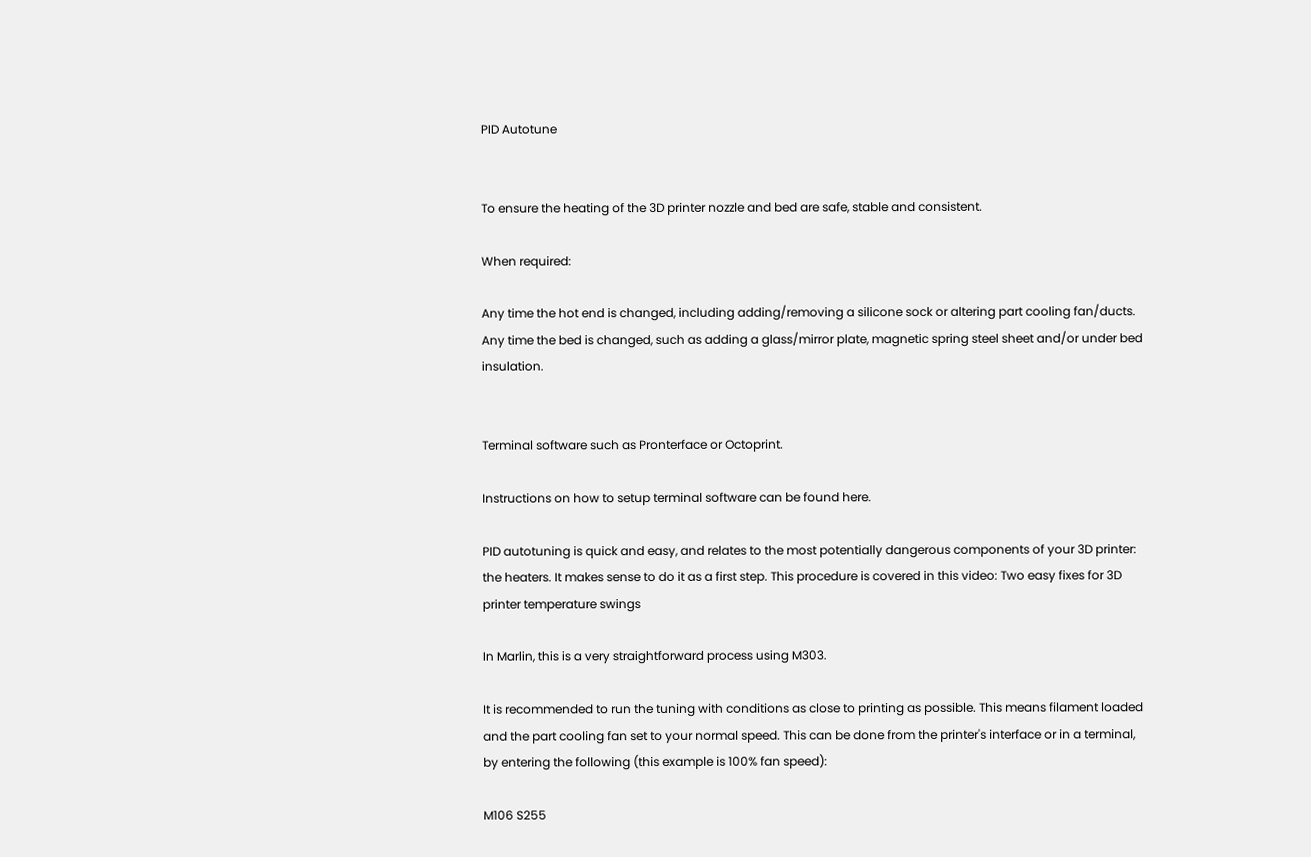PID Autotune


To ensure the heating of the 3D printer nozzle and bed are safe, stable and consistent.

When required:

Any time the hot end is changed, including adding/removing a silicone sock or altering part cooling fan/ducts. Any time the bed is changed, such as adding a glass/mirror plate, magnetic spring steel sheet and/or under bed insulation.


Terminal software such as Pronterface or Octoprint.

Instructions on how to setup terminal software can be found here.

PID autotuning is quick and easy, and relates to the most potentially dangerous components of your 3D printer: the heaters. It makes sense to do it as a first step. This procedure is covered in this video: Two easy fixes for 3D printer temperature swings

In Marlin, this is a very straightforward process using M303.

It is recommended to run the tuning with conditions as close to printing as possible. This means filament loaded and the part cooling fan set to your normal speed. This can be done from the printer's interface or in a terminal, by entering the following (this example is 100% fan speed):

M106 S255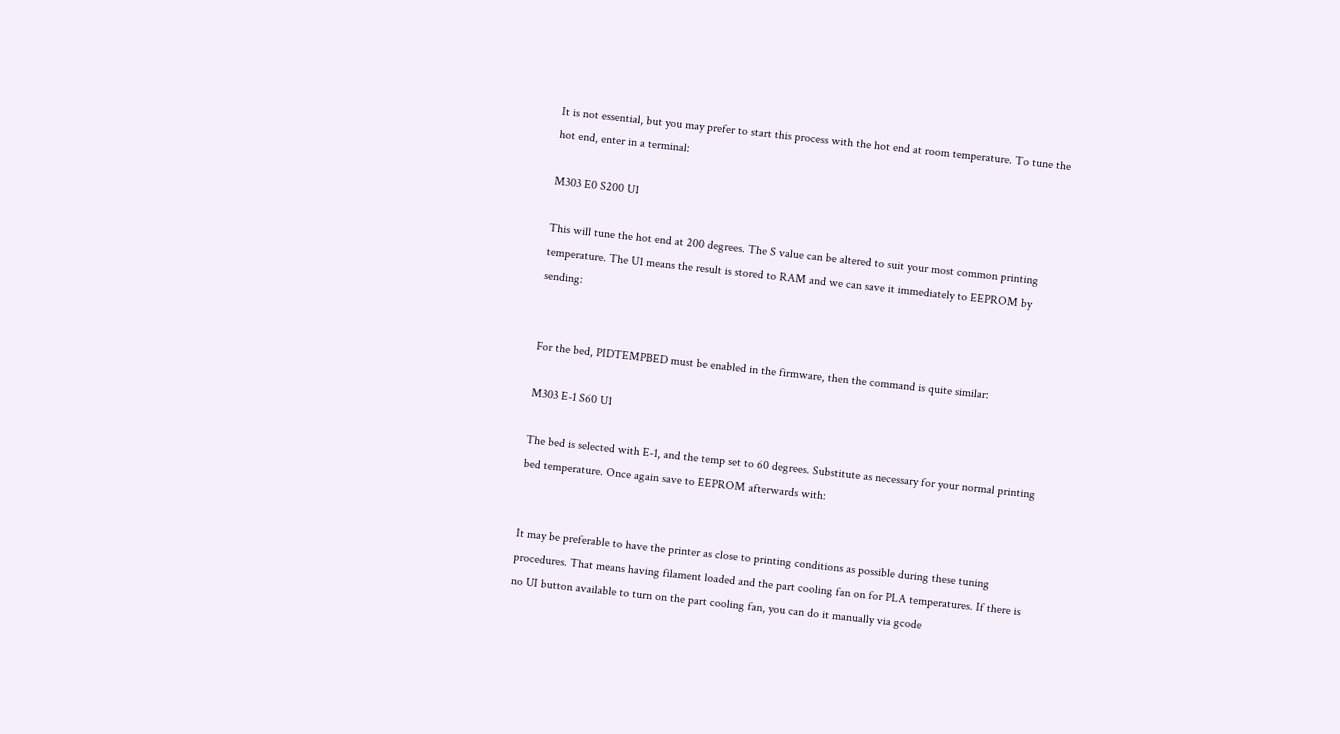It is not essential, but you may prefer to start this process with the hot end at room temperature. To tune the hot end, enter in a terminal:

M303 E0 S200 U1

This will tune the hot end at 200 degrees. The S value can be altered to suit your most common printing temperature. The U1 means the result is stored to RAM and we can save it immediately to EEPROM by sending:


For the bed, PIDTEMPBED must be enabled in the firmware, then the command is quite similar:

M303 E-1 S60 U1

The bed is selected with E-1, and the temp set to 60 degrees. Substitute as necessary for your normal printing bed temperature. Once again save to EEPROM afterwards with:


It may be preferable to have the printer as close to printing conditions as possible during these tuning procedures. That means having filament loaded and the part cooling fan on for PLA temperatures. If there is no UI button available to turn on the part cooling fan, you can do it manually via gcode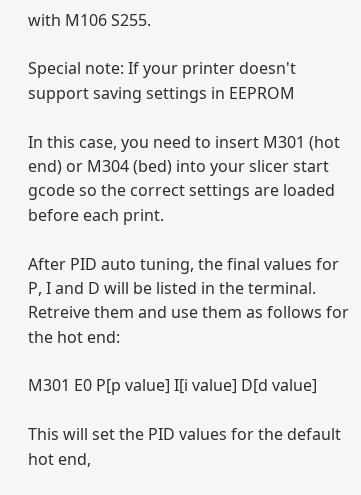with M106 S255.

Special note: If your printer doesn't support saving settings in EEPROM

In this case, you need to insert M301 (hot end) or M304 (bed) into your slicer start gcode so the correct settings are loaded before each print.

After PID auto tuning, the final values for P, I and D will be listed in the terminal. Retreive them and use them as follows for the hot end:

M301 E0 P[p value] I[i value] D[d value]

This will set the PID values for the default hot end,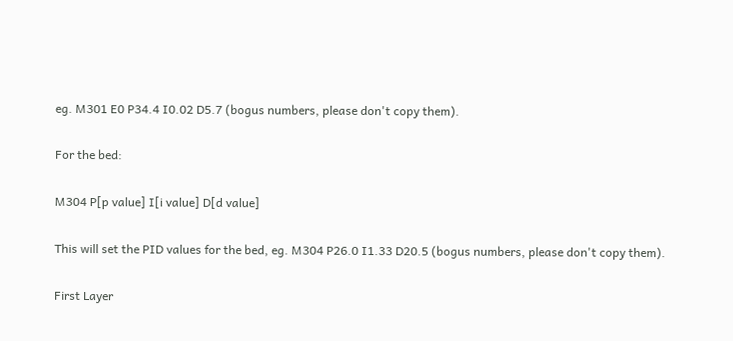eg. M301 E0 P34.4 I0.02 D5.7 (bogus numbers, please don't copy them).

For the bed:

M304 P[p value] I[i value] D[d value]

This will set the PID values for the bed, eg. M304 P26.0 I1.33 D20.5 (bogus numbers, please don't copy them).

First Layer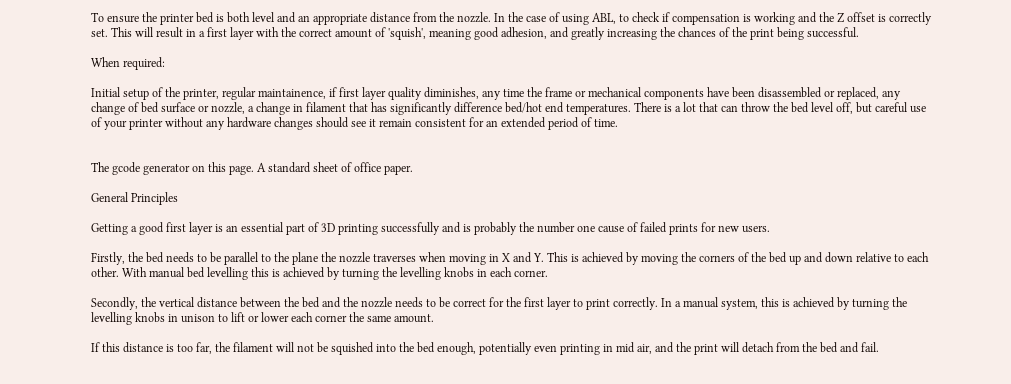To ensure the printer bed is both level and an appropriate distance from the nozzle. In the case of using ABL, to check if compensation is working and the Z offset is correctly set. This will result in a first layer with the correct amount of 'squish', meaning good adhesion, and greatly increasing the chances of the print being successful.

When required:

Initial setup of the printer, regular maintainence, if first layer quality diminishes, any time the frame or mechanical components have been disassembled or replaced, any change of bed surface or nozzle, a change in filament that has significantly difference bed/hot end temperatures. There is a lot that can throw the bed level off, but careful use of your printer without any hardware changes should see it remain consistent for an extended period of time.


The gcode generator on this page. A standard sheet of office paper.

General Principles

Getting a good first layer is an essential part of 3D printing successfully and is probably the number one cause of failed prints for new users.

Firstly, the bed needs to be parallel to the plane the nozzle traverses when moving in X and Y. This is achieved by moving the corners of the bed up and down relative to each other. With manual bed levelling this is achieved by turning the levelling knobs in each corner.

Secondly, the vertical distance between the bed and the nozzle needs to be correct for the first layer to print correctly. In a manual system, this is achieved by turning the levelling knobs in unison to lift or lower each corner the same amount.

If this distance is too far, the filament will not be squished into the bed enough, potentially even printing in mid air, and the print will detach from the bed and fail.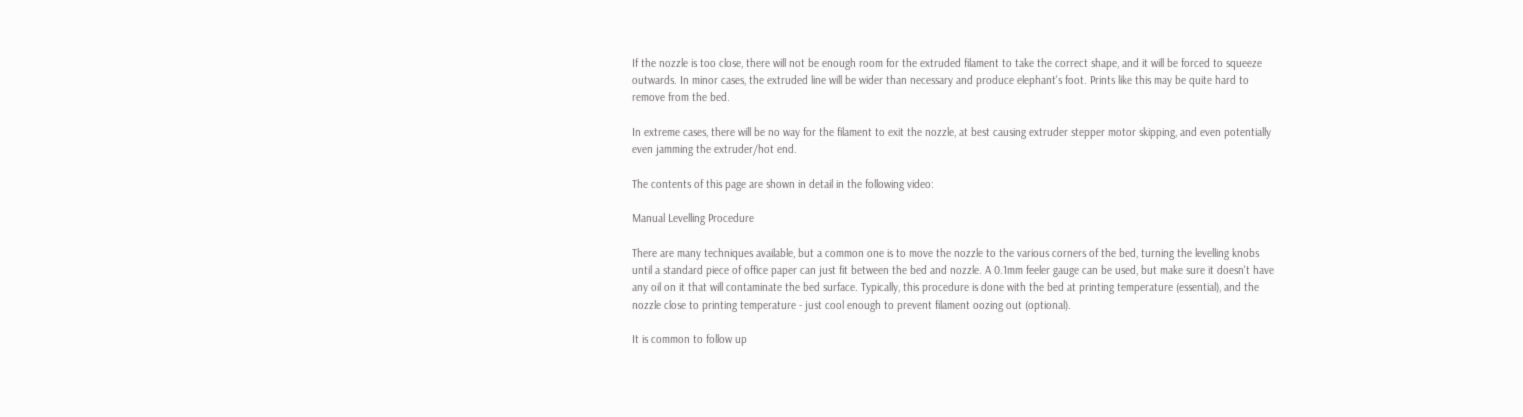If the nozzle is too close, there will not be enough room for the extruded filament to take the correct shape, and it will be forced to squeeze outwards. In minor cases, the extruded line will be wider than necessary and produce elephant's foot. Prints like this may be quite hard to remove from the bed.

In extreme cases, there will be no way for the filament to exit the nozzle, at best causing extruder stepper motor skipping, and even potentially even jamming the extruder/hot end.

The contents of this page are shown in detail in the following video:

Manual Levelling Procedure

There are many techniques available, but a common one is to move the nozzle to the various corners of the bed, turning the levelling knobs until a standard piece of office paper can just fit between the bed and nozzle. A 0.1mm feeler gauge can be used, but make sure it doesn't have any oil on it that will contaminate the bed surface. Typically, this procedure is done with the bed at printing temperature (essential), and the nozzle close to printing temperature - just cool enough to prevent filament oozing out (optional).

It is common to follow up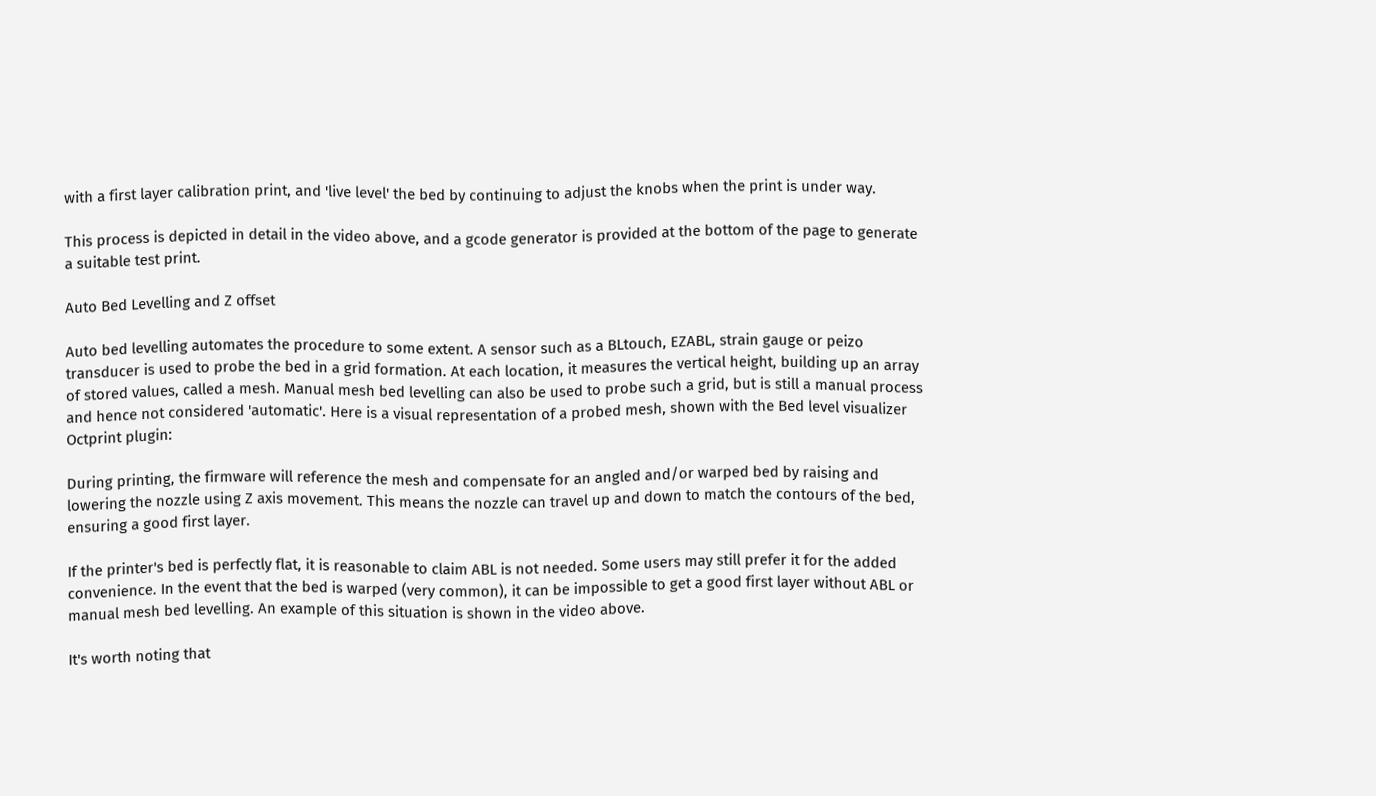with a first layer calibration print, and 'live level' the bed by continuing to adjust the knobs when the print is under way.

This process is depicted in detail in the video above, and a gcode generator is provided at the bottom of the page to generate a suitable test print.

Auto Bed Levelling and Z offset

Auto bed levelling automates the procedure to some extent. A sensor such as a BLtouch, EZABL, strain gauge or peizo transducer is used to probe the bed in a grid formation. At each location, it measures the vertical height, building up an array of stored values, called a mesh. Manual mesh bed levelling can also be used to probe such a grid, but is still a manual process and hence not considered 'automatic'. Here is a visual representation of a probed mesh, shown with the Bed level visualizer Octprint plugin:

During printing, the firmware will reference the mesh and compensate for an angled and/or warped bed by raising and lowering the nozzle using Z axis movement. This means the nozzle can travel up and down to match the contours of the bed, ensuring a good first layer.

If the printer's bed is perfectly flat, it is reasonable to claim ABL is not needed. Some users may still prefer it for the added convenience. In the event that the bed is warped (very common), it can be impossible to get a good first layer without ABL or manual mesh bed levelling. An example of this situation is shown in the video above.

It's worth noting that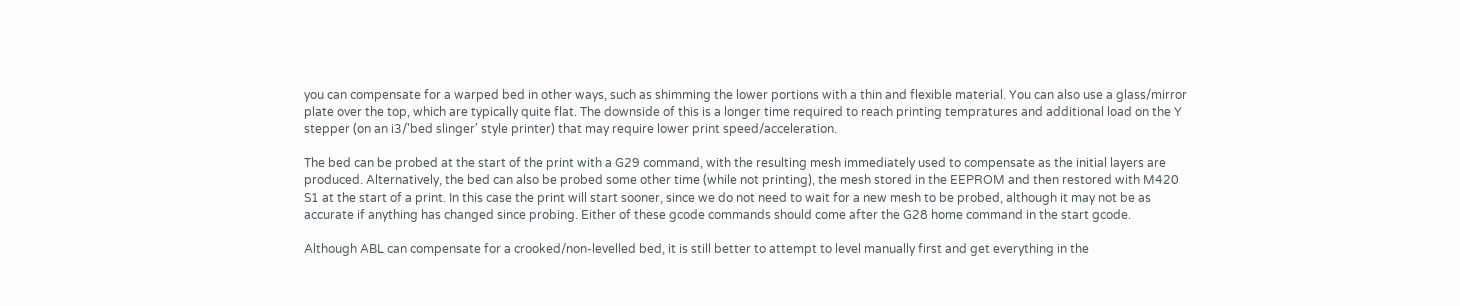you can compensate for a warped bed in other ways, such as shimming the lower portions with a thin and flexible material. You can also use a glass/mirror plate over the top, which are typically quite flat. The downside of this is a longer time required to reach printing tempratures and additional load on the Y stepper (on an i3/'bed slinger' style printer) that may require lower print speed/acceleration.

The bed can be probed at the start of the print with a G29 command, with the resulting mesh immediately used to compensate as the initial layers are produced. Alternatively, the bed can also be probed some other time (while not printing), the mesh stored in the EEPROM and then restored with M420 S1 at the start of a print. In this case the print will start sooner, since we do not need to wait for a new mesh to be probed, although it may not be as accurate if anything has changed since probing. Either of these gcode commands should come after the G28 home command in the start gcode.

Although ABL can compensate for a crooked/non-levelled bed, it is still better to attempt to level manually first and get everything in the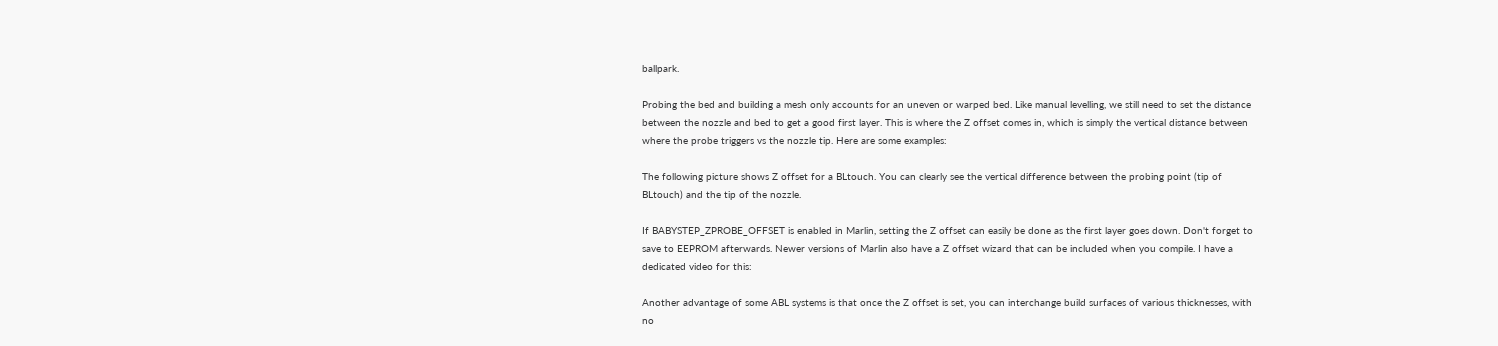ballpark.

Probing the bed and building a mesh only accounts for an uneven or warped bed. Like manual levelling, we still need to set the distance between the nozzle and bed to get a good first layer. This is where the Z offset comes in, which is simply the vertical distance between where the probe triggers vs the nozzle tip. Here are some examples:

The following picture shows Z offset for a BLtouch. You can clearly see the vertical difference between the probing point (tip of BLtouch) and the tip of the nozzle.

If BABYSTEP_ZPROBE_OFFSET is enabled in Marlin, setting the Z offset can easily be done as the first layer goes down. Don't forget to save to EEPROM afterwards. Newer versions of Marlin also have a Z offset wizard that can be included when you compile. I have a dedicated video for this:

Another advantage of some ABL systems is that once the Z offset is set, you can interchange build surfaces of various thicknesses, with no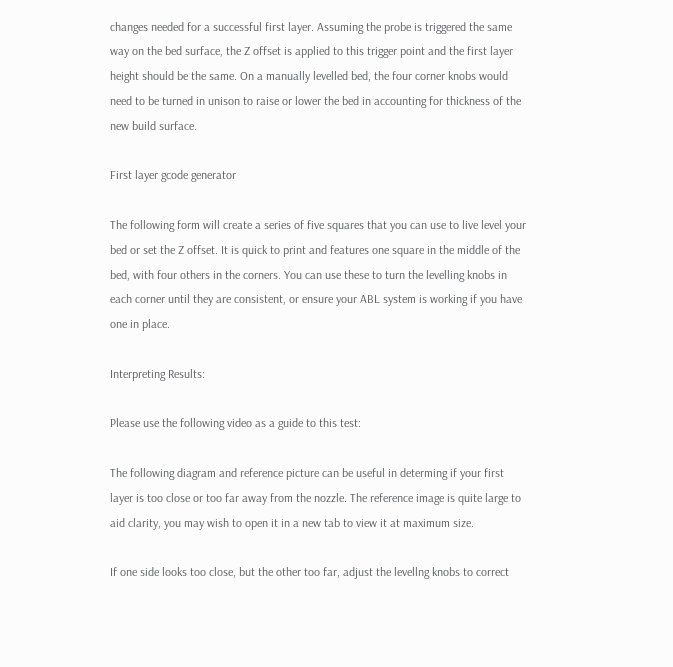changes needed for a successful first layer. Assuming the probe is triggered the same way on the bed surface, the Z offset is applied to this trigger point and the first layer height should be the same. On a manually levelled bed, the four corner knobs would need to be turned in unison to raise or lower the bed in accounting for thickness of the new build surface.

First layer gcode generator

The following form will create a series of five squares that you can use to live level your bed or set the Z offset. It is quick to print and features one square in the middle of the bed, with four others in the corners. You can use these to turn the levelling knobs in each corner until they are consistent, or ensure your ABL system is working if you have one in place.

Interpreting Results:

Please use the following video as a guide to this test:

The following diagram and reference picture can be useful in determing if your first layer is too close or too far away from the nozzle. The reference image is quite large to aid clarity, you may wish to open it in a new tab to view it at maximum size.

If one side looks too close, but the other too far, adjust the levellng knobs to correct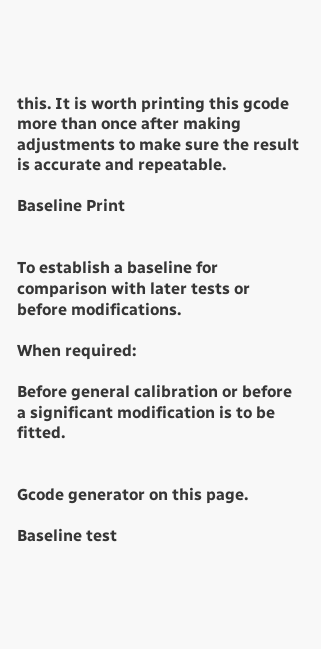this. It is worth printing this gcode more than once after making adjustments to make sure the result is accurate and repeatable.

Baseline Print


To establish a baseline for comparison with later tests or before modifications.

When required:

Before general calibration or before a significant modification is to be fitted.


Gcode generator on this page.

Baseline test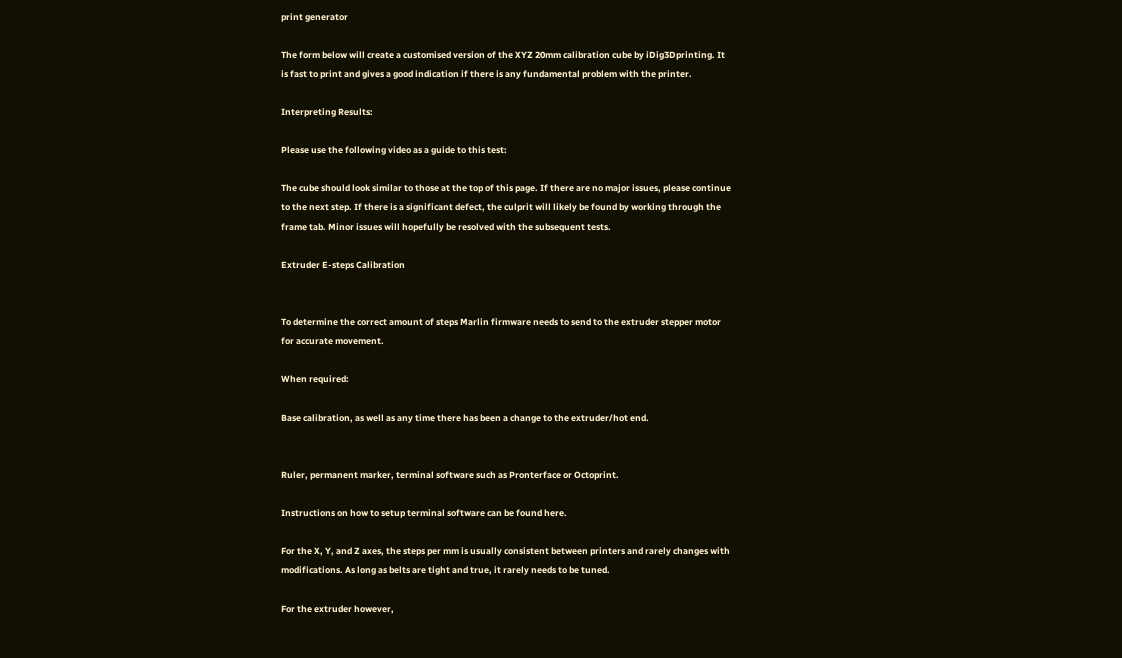print generator

The form below will create a customised version of the XYZ 20mm calibration cube by iDig3Dprinting. It is fast to print and gives a good indication if there is any fundamental problem with the printer.

Interpreting Results:

Please use the following video as a guide to this test:

The cube should look similar to those at the top of this page. If there are no major issues, please continue to the next step. If there is a significant defect, the culprit will likely be found by working through the frame tab. Minor issues will hopefully be resolved with the subsequent tests.

Extruder E-steps Calibration


To determine the correct amount of steps Marlin firmware needs to send to the extruder stepper motor for accurate movement.

When required:

Base calibration, as well as any time there has been a change to the extruder/hot end.


Ruler, permanent marker, terminal software such as Pronterface or Octoprint.

Instructions on how to setup terminal software can be found here.

For the X, Y, and Z axes, the steps per mm is usually consistent between printers and rarely changes with modifications. As long as belts are tight and true, it rarely needs to be tuned.

For the extruder however,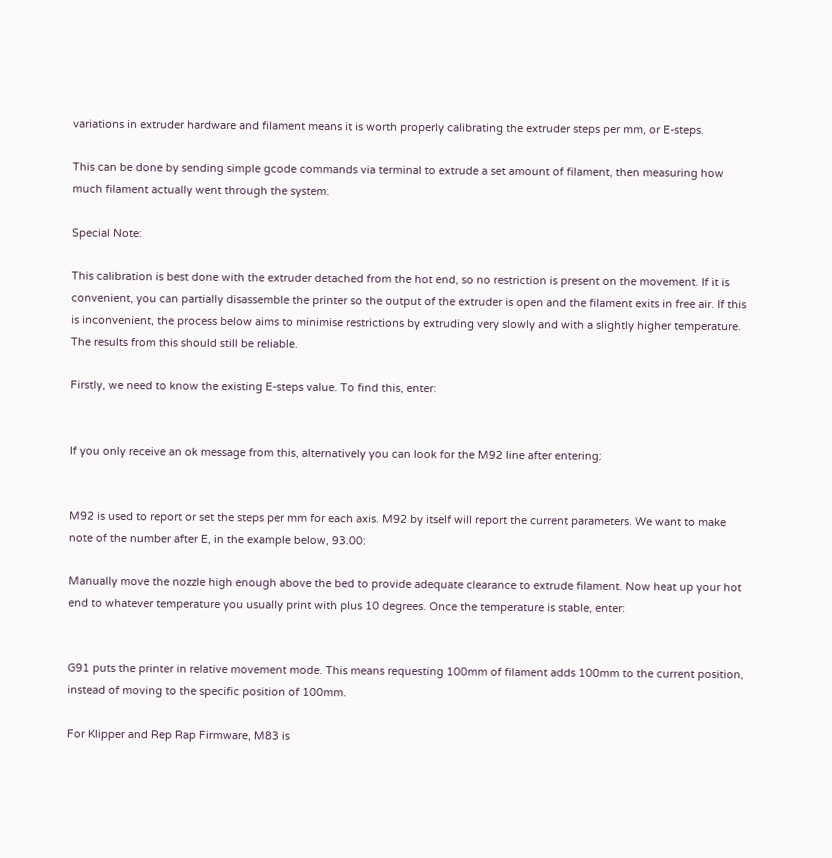variations in extruder hardware and filament means it is worth properly calibrating the extruder steps per mm, or E-steps.

This can be done by sending simple gcode commands via terminal to extrude a set amount of filament, then measuring how much filament actually went through the system.

Special Note:

This calibration is best done with the extruder detached from the hot end, so no restriction is present on the movement. If it is convenient, you can partially disassemble the printer so the output of the extruder is open and the filament exits in free air. If this is inconvenient, the process below aims to minimise restrictions by extruding very slowly and with a slightly higher temperature. The results from this should still be reliable.

Firstly, we need to know the existing E-steps value. To find this, enter:


If you only receive an ok message from this, alternatively you can look for the M92 line after entering:


M92 is used to report or set the steps per mm for each axis. M92 by itself will report the current parameters. We want to make note of the number after E, in the example below, 93.00:

Manually move the nozzle high enough above the bed to provide adequate clearance to extrude filament. Now heat up your hot end to whatever temperature you usually print with plus 10 degrees. Once the temperature is stable, enter:


G91 puts the printer in relative movement mode. This means requesting 100mm of filament adds 100mm to the current position, instead of moving to the specific position of 100mm.

For Klipper and Rep Rap Firmware, M83 is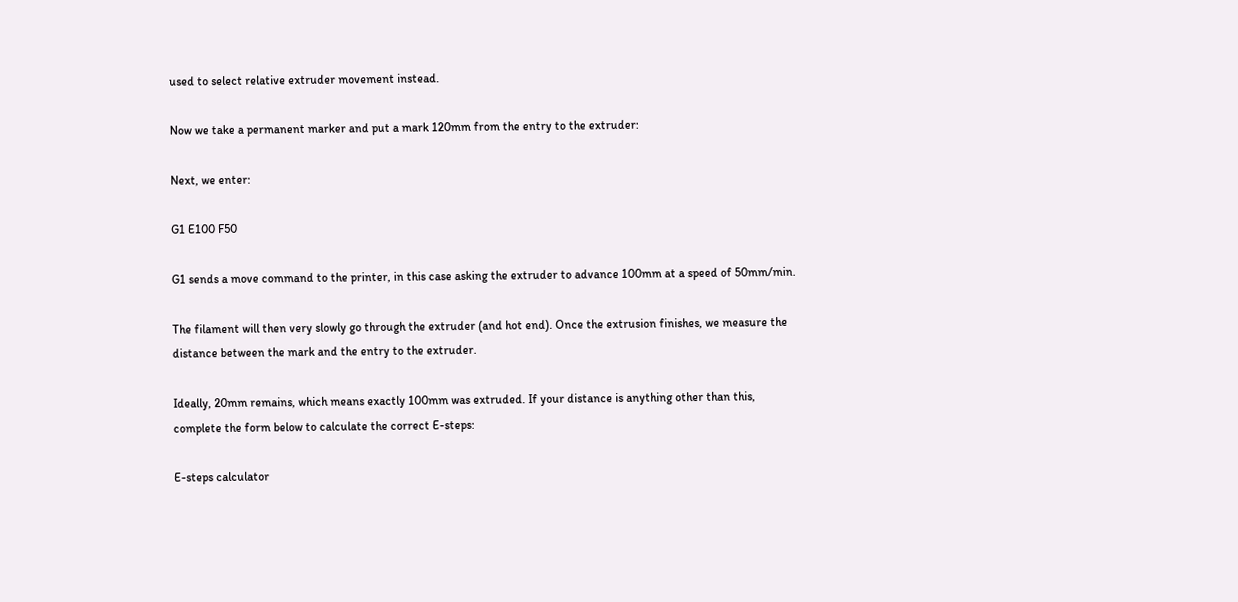used to select relative extruder movement instead.

Now we take a permanent marker and put a mark 120mm from the entry to the extruder:

Next, we enter:

G1 E100 F50

G1 sends a move command to the printer, in this case asking the extruder to advance 100mm at a speed of 50mm/min.

The filament will then very slowly go through the extruder (and hot end). Once the extrusion finishes, we measure the distance between the mark and the entry to the extruder.

Ideally, 20mm remains, which means exactly 100mm was extruded. If your distance is anything other than this, complete the form below to calculate the correct E-steps:

E-steps calculator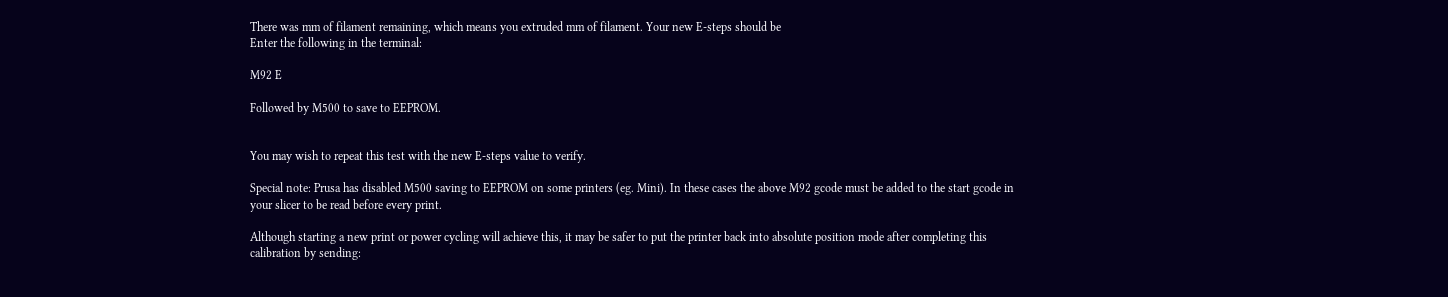There was mm of filament remaining, which means you extruded mm of filament. Your new E-steps should be
Enter the following in the terminal:

M92 E

Followed by M500 to save to EEPROM.


You may wish to repeat this test with the new E-steps value to verify.

Special note: Prusa has disabled M500 saving to EEPROM on some printers (eg. Mini). In these cases the above M92 gcode must be added to the start gcode in your slicer to be read before every print.

Although starting a new print or power cycling will achieve this, it may be safer to put the printer back into absolute position mode after completing this calibration by sending: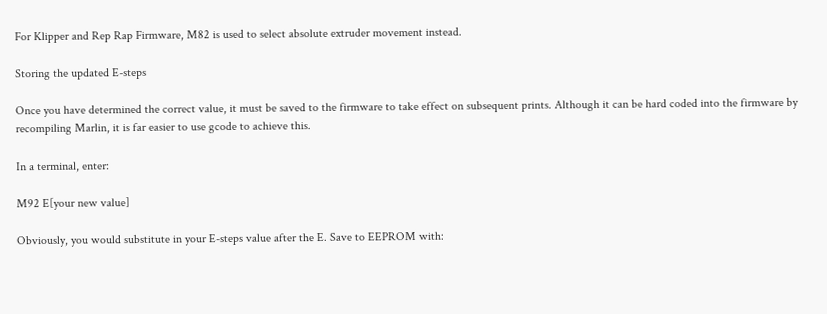For Klipper and Rep Rap Firmware, M82 is used to select absolute extruder movement instead.

Storing the updated E-steps

Once you have determined the correct value, it must be saved to the firmware to take effect on subsequent prints. Although it can be hard coded into the firmware by recompiling Marlin, it is far easier to use gcode to achieve this.

In a terminal, enter:

M92 E[your new value]

Obviously, you would substitute in your E-steps value after the E. Save to EEPROM with: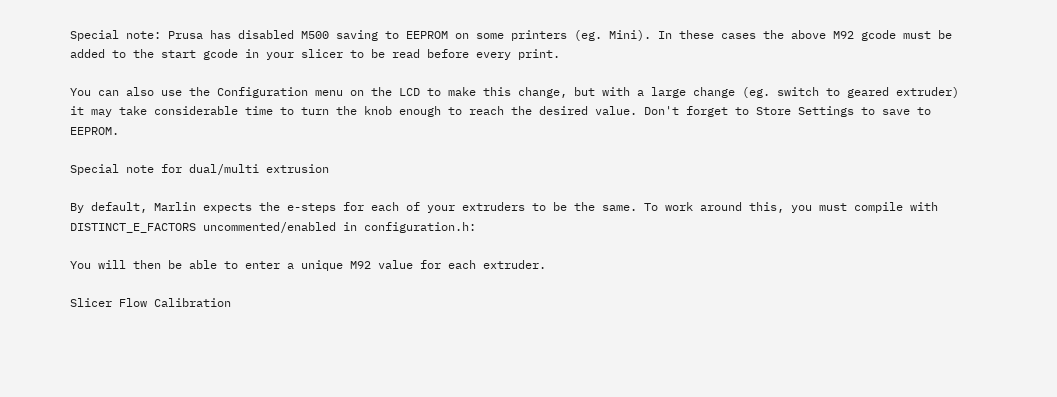Special note: Prusa has disabled M500 saving to EEPROM on some printers (eg. Mini). In these cases the above M92 gcode must be added to the start gcode in your slicer to be read before every print.

You can also use the Configuration menu on the LCD to make this change, but with a large change (eg. switch to geared extruder) it may take considerable time to turn the knob enough to reach the desired value. Don't forget to Store Settings to save to EEPROM.

Special note for dual/multi extrusion

By default, Marlin expects the e-steps for each of your extruders to be the same. To work around this, you must compile with DISTINCT_E_FACTORS uncommented/enabled in configuration.h:

You will then be able to enter a unique M92 value for each extruder.

Slicer Flow Calibration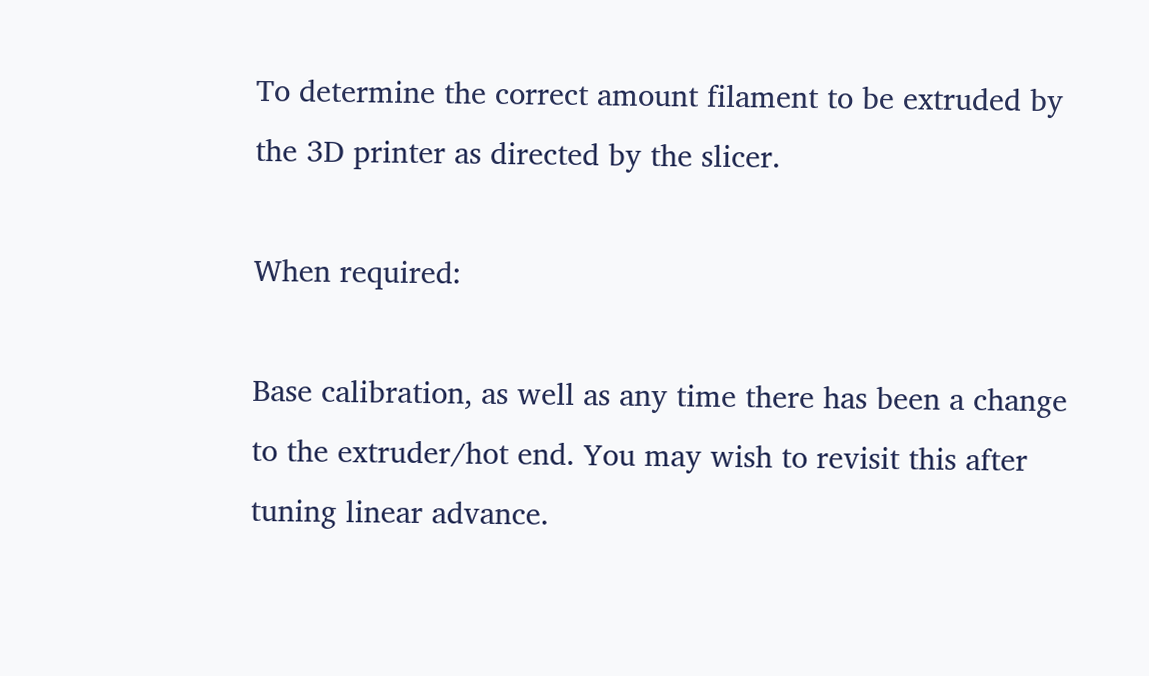To determine the correct amount filament to be extruded by the 3D printer as directed by the slicer.

When required:

Base calibration, as well as any time there has been a change to the extruder/hot end. You may wish to revisit this after tuning linear advance.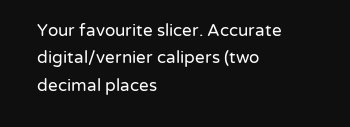Your favourite slicer. Accurate digital/vernier calipers (two decimal places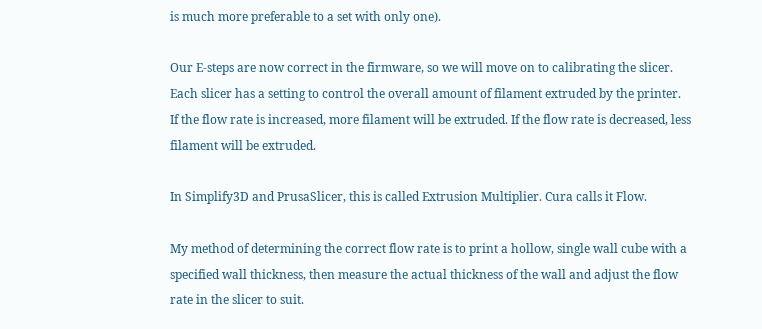is much more preferable to a set with only one).

Our E-steps are now correct in the firmware, so we will move on to calibrating the slicer. Each slicer has a setting to control the overall amount of filament extruded by the printer. If the flow rate is increased, more filament will be extruded. If the flow rate is decreased, less filament will be extruded.

In Simplify3D and PrusaSlicer, this is called Extrusion Multiplier. Cura calls it Flow.

My method of determining the correct flow rate is to print a hollow, single wall cube with a specified wall thickness, then measure the actual thickness of the wall and adjust the flow rate in the slicer to suit.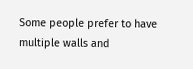Some people prefer to have multiple walls and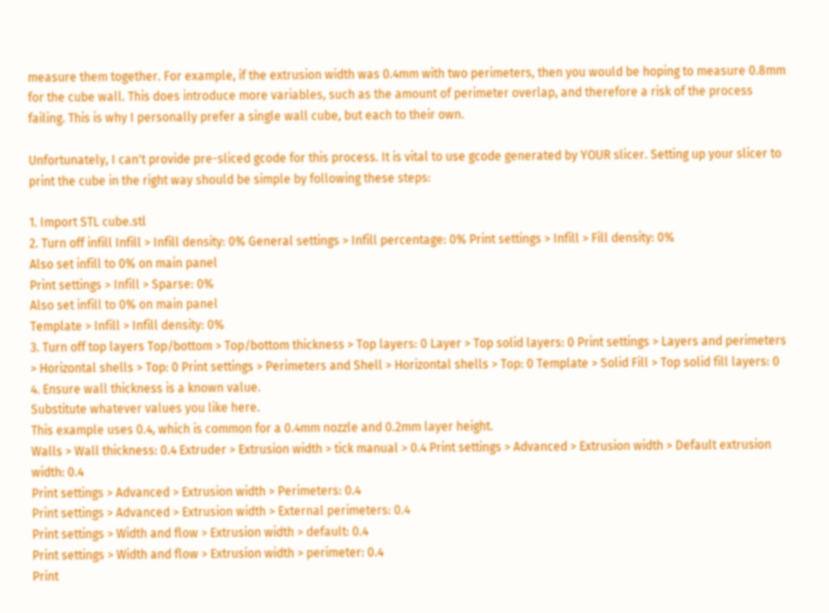measure them together. For example, if the extrusion width was 0.4mm with two perimeters, then you would be hoping to measure 0.8mm for the cube wall. This does introduce more variables, such as the amount of perimeter overlap, and therefore a risk of the process failing. This is why I personally prefer a single wall cube, but each to their own.

Unfortunately, I can't provide pre-sliced gcode for this process. It is vital to use gcode generated by YOUR slicer. Setting up your slicer to print the cube in the right way should be simple by following these steps:

1. Import STL cube.stl
2. Turn off infill Infill > Infill density: 0% General settings > Infill percentage: 0% Print settings > Infill > Fill density: 0%
Also set infill to 0% on main panel
Print settings > Infill > Sparse: 0%
Also set infill to 0% on main panel
Template > Infill > Infill density: 0%
3. Turn off top layers Top/bottom > Top/bottom thickness > Top layers: 0 Layer > Top solid layers: 0 Print settings > Layers and perimeters > Horizontal shells > Top: 0 Print settings > Perimeters and Shell > Horizontal shells > Top: 0 Template > Solid Fill > Top solid fill layers: 0
4. Ensure wall thickness is a known value.
Substitute whatever values you like here.
This example uses 0.4, which is common for a 0.4mm nozzle and 0.2mm layer height.
Walls > Wall thickness: 0.4 Extruder > Extrusion width > tick manual > 0.4 Print settings > Advanced > Extrusion width > Default extrusion width: 0.4
Print settings > Advanced > Extrusion width > Perimeters: 0.4
Print settings > Advanced > Extrusion width > External perimeters: 0.4
Print settings > Width and flow > Extrusion width > default: 0.4
Print settings > Width and flow > Extrusion width > perimeter: 0.4
Print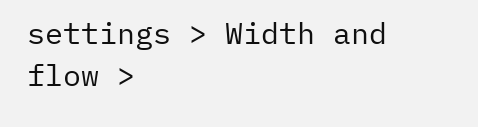settings > Width and flow >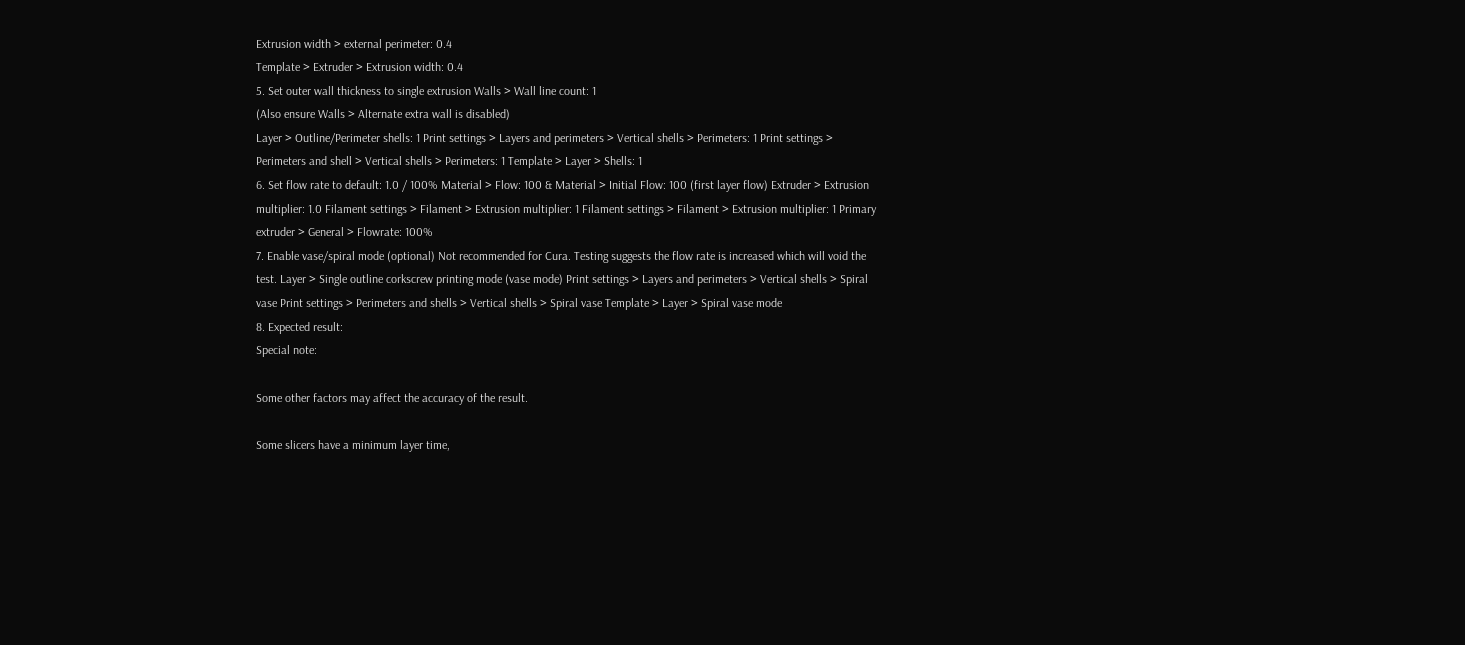Extrusion width > external perimeter: 0.4
Template > Extruder > Extrusion width: 0.4
5. Set outer wall thickness to single extrusion Walls > Wall line count: 1
(Also ensure Walls > Alternate extra wall is disabled)
Layer > Outline/Perimeter shells: 1 Print settings > Layers and perimeters > Vertical shells > Perimeters: 1 Print settings > Perimeters and shell > Vertical shells > Perimeters: 1 Template > Layer > Shells: 1
6. Set flow rate to default: 1.0 / 100% Material > Flow: 100 & Material > Initial Flow: 100 (first layer flow) Extruder > Extrusion multiplier: 1.0 Filament settings > Filament > Extrusion multiplier: 1 Filament settings > Filament > Extrusion multiplier: 1 Primary extruder > General > Flowrate: 100%
7. Enable vase/spiral mode (optional) Not recommended for Cura. Testing suggests the flow rate is increased which will void the test. Layer > Single outline corkscrew printing mode (vase mode) Print settings > Layers and perimeters > Vertical shells > Spiral vase Print settings > Perimeters and shells > Vertical shells > Spiral vase Template > Layer > Spiral vase mode
8. Expected result:
Special note:

Some other factors may affect the accuracy of the result.

Some slicers have a minimum layer time,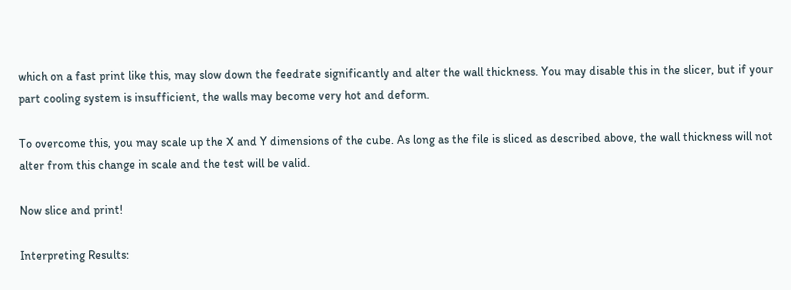which on a fast print like this, may slow down the feedrate significantly and alter the wall thickness. You may disable this in the slicer, but if your part cooling system is insufficient, the walls may become very hot and deform.

To overcome this, you may scale up the X and Y dimensions of the cube. As long as the file is sliced as described above, the wall thickness will not alter from this change in scale and the test will be valid.

Now slice and print!

Interpreting Results: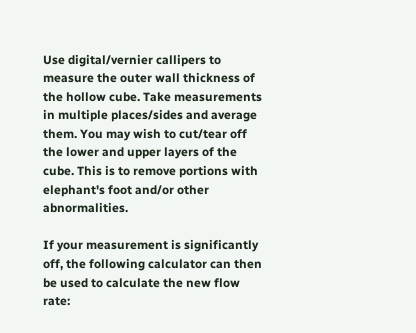Use digital/vernier callipers to measure the outer wall thickness of the hollow cube. Take measurements in multiple places/sides and average them. You may wish to cut/tear off the lower and upper layers of the cube. This is to remove portions with elephant's foot and/or other abnormalities.

If your measurement is significantly off, the following calculator can then be used to calculate the new flow rate: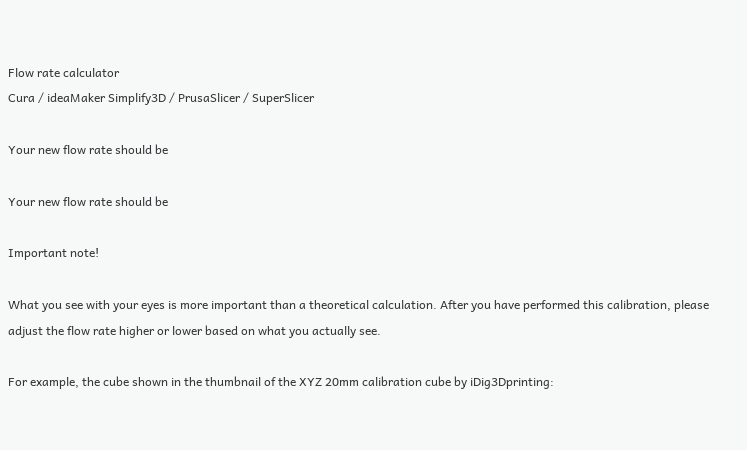Flow rate calculator
Cura / ideaMaker Simplify3D / PrusaSlicer / SuperSlicer

Your new flow rate should be

Your new flow rate should be

Important note!

What you see with your eyes is more important than a theoretical calculation. After you have performed this calibration, please adjust the flow rate higher or lower based on what you actually see.

For example, the cube shown in the thumbnail of the XYZ 20mm calibration cube by iDig3Dprinting: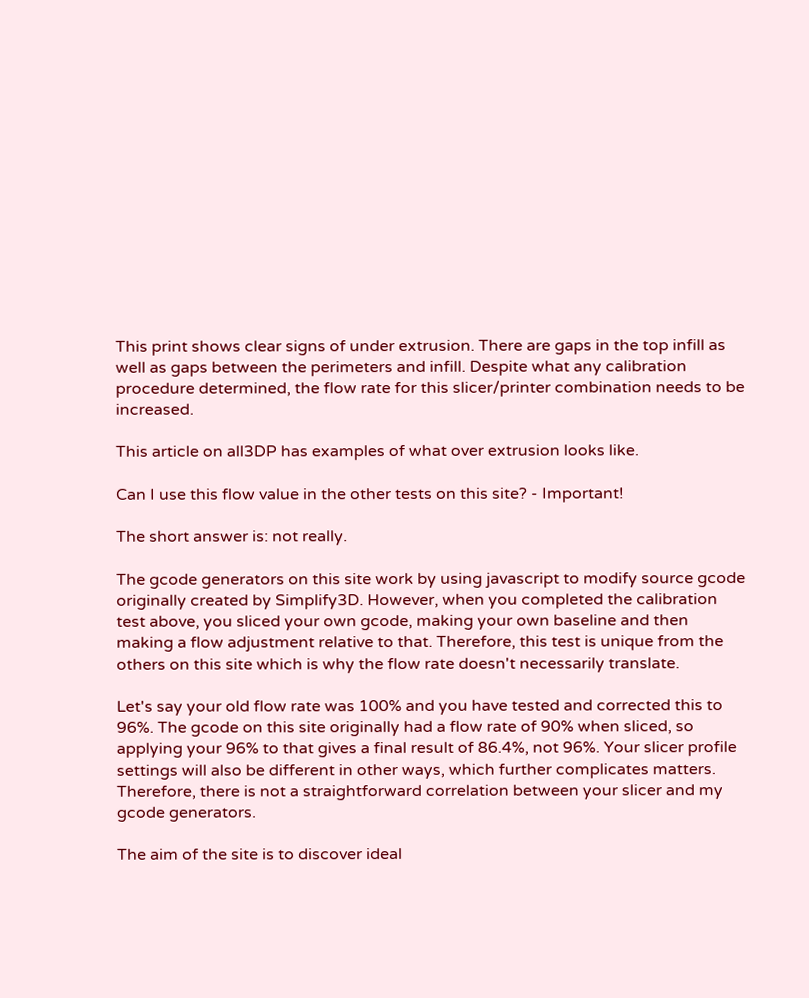This print shows clear signs of under extrusion. There are gaps in the top infill as well as gaps between the perimeters and infill. Despite what any calibration procedure determined, the flow rate for this slicer/printer combination needs to be increased.

This article on all3DP has examples of what over extrusion looks like.

Can I use this flow value in the other tests on this site? - Important!

The short answer is: not really.

The gcode generators on this site work by using javascript to modify source gcode originally created by Simplify3D. However, when you completed the calibration test above, you sliced your own gcode, making your own baseline and then making a flow adjustment relative to that. Therefore, this test is unique from the others on this site which is why the flow rate doesn't necessarily translate.

Let's say your old flow rate was 100% and you have tested and corrected this to 96%. The gcode on this site originally had a flow rate of 90% when sliced, so applying your 96% to that gives a final result of 86.4%, not 96%. Your slicer profile settings will also be different in other ways, which further complicates matters. Therefore, there is not a straightforward correlation between your slicer and my gcode generators.

The aim of the site is to discover ideal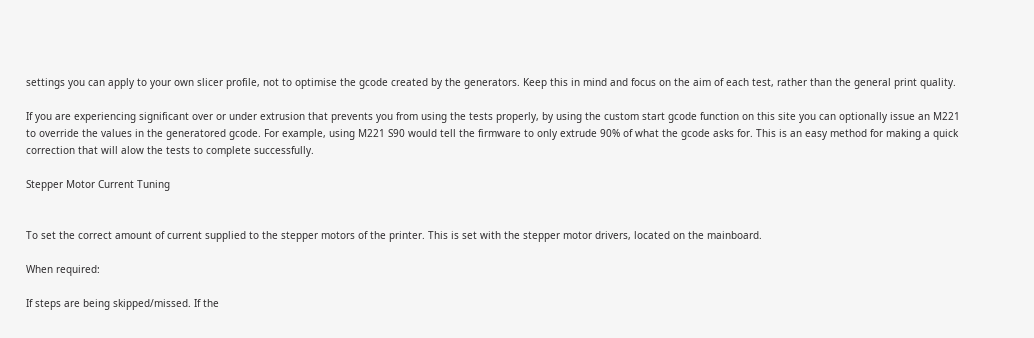settings you can apply to your own slicer profile, not to optimise the gcode created by the generators. Keep this in mind and focus on the aim of each test, rather than the general print quality.

If you are experiencing significant over or under extrusion that prevents you from using the tests properly, by using the custom start gcode function on this site you can optionally issue an M221 to override the values in the generatored gcode. For example, using M221 S90 would tell the firmware to only extrude 90% of what the gcode asks for. This is an easy method for making a quick correction that will alow the tests to complete successfully.

Stepper Motor Current Tuning


To set the correct amount of current supplied to the stepper motors of the printer. This is set with the stepper motor drivers, located on the mainboard.

When required:

If steps are being skipped/missed. If the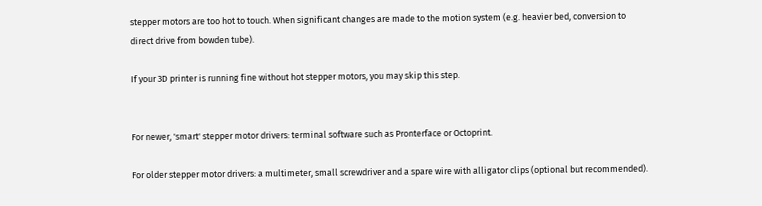stepper motors are too hot to touch. When significant changes are made to the motion system (e.g. heavier bed, conversion to direct drive from bowden tube).

If your 3D printer is running fine without hot stepper motors, you may skip this step.


For newer, 'smart' stepper motor drivers: terminal software such as Pronterface or Octoprint.

For older stepper motor drivers: a multimeter, small screwdriver and a spare wire with alligator clips (optional but recommended).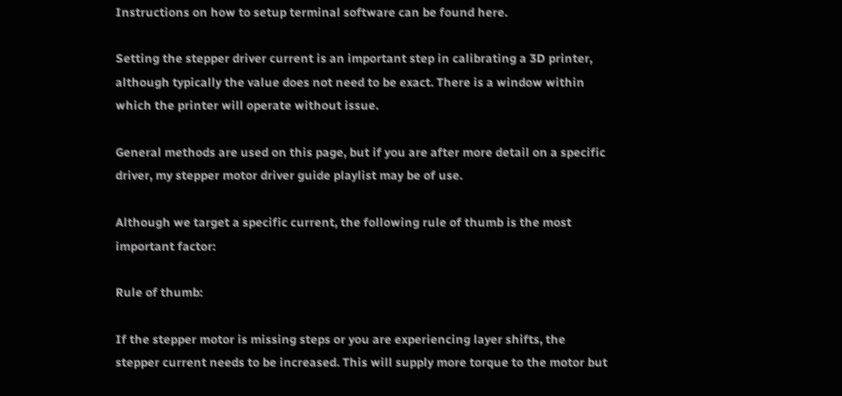Instructions on how to setup terminal software can be found here.

Setting the stepper driver current is an important step in calibrating a 3D printer, although typically the value does not need to be exact. There is a window within which the printer will operate without issue.

General methods are used on this page, but if you are after more detail on a specific driver, my stepper motor driver guide playlist may be of use.

Although we target a specific current, the following rule of thumb is the most important factor:

Rule of thumb:

If the stepper motor is missing steps or you are experiencing layer shifts, the stepper current needs to be increased. This will supply more torque to the motor but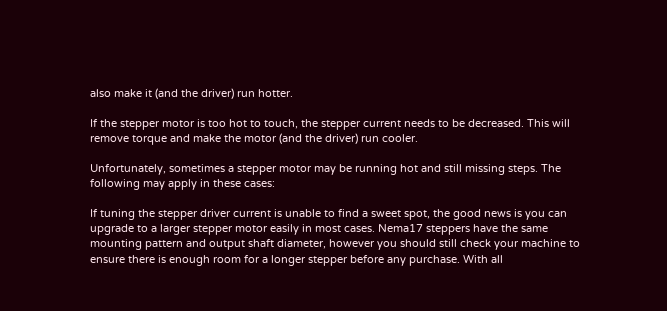also make it (and the driver) run hotter.

If the stepper motor is too hot to touch, the stepper current needs to be decreased. This will remove torque and make the motor (and the driver) run cooler.

Unfortunately, sometimes a stepper motor may be running hot and still missing steps. The following may apply in these cases:

If tuning the stepper driver current is unable to find a sweet spot, the good news is you can upgrade to a larger stepper motor easily in most cases. Nema17 steppers have the same mounting pattern and output shaft diameter, however you should still check your machine to ensure there is enough room for a longer stepper before any purchase. With all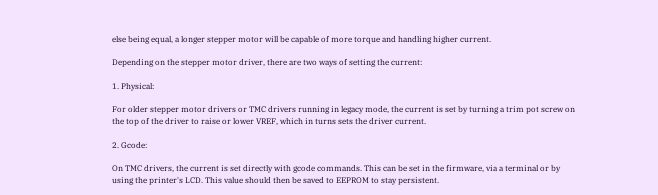else being equal, a longer stepper motor will be capable of more torque and handling higher current.

Depending on the stepper motor driver, there are two ways of setting the current:

1. Physical:

For older stepper motor drivers or TMC drivers running in legacy mode, the current is set by turning a trim pot screw on the top of the driver to raise or lower VREF, which in turns sets the driver current.

2. Gcode:

On TMC drivers, the current is set directly with gcode commands. This can be set in the firmware, via a terminal or by using the printer's LCD. This value should then be saved to EEPROM to stay persistent.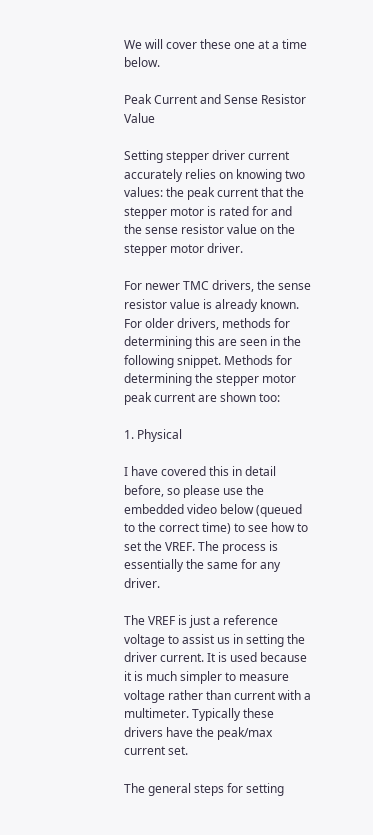We will cover these one at a time below.

Peak Current and Sense Resistor Value

Setting stepper driver current accurately relies on knowing two values: the peak current that the stepper motor is rated for and the sense resistor value on the stepper motor driver.

For newer TMC drivers, the sense resistor value is already known. For older drivers, methods for determining this are seen in the following snippet. Methods for determining the stepper motor peak current are shown too:

1. Physical

I have covered this in detail before, so please use the embedded video below (queued to the correct time) to see how to set the VREF. The process is essentially the same for any driver.

The VREF is just a reference voltage to assist us in setting the driver current. It is used because it is much simpler to measure voltage rather than current with a multimeter. Typically these drivers have the peak/max current set.

The general steps for setting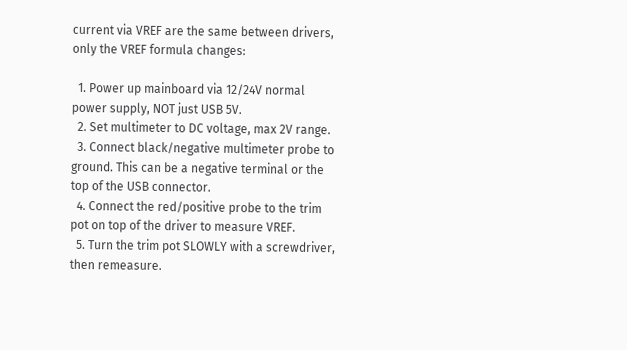current via VREF are the same between drivers, only the VREF formula changes:

  1. Power up mainboard via 12/24V normal power supply, NOT just USB 5V.
  2. Set multimeter to DC voltage, max 2V range.
  3. Connect black/negative multimeter probe to ground. This can be a negative terminal or the top of the USB connector.
  4. Connect the red/positive probe to the trim pot on top of the driver to measure VREF.
  5. Turn the trim pot SLOWLY with a screwdriver, then remeasure.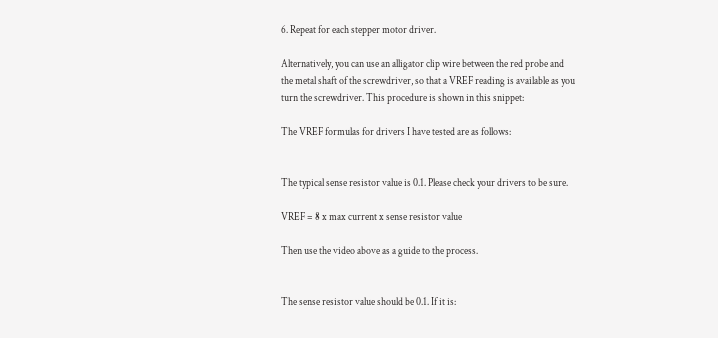6. Repeat for each stepper motor driver.

Alternatively, you can use an alligator clip wire between the red probe and the metal shaft of the screwdriver, so that a VREF reading is available as you turn the screwdriver. This procedure is shown in this snippet:

The VREF formulas for drivers I have tested are as follows:


The typical sense resistor value is 0.1. Please check your drivers to be sure.

VREF = 8 x max current x sense resistor value

Then use the video above as a guide to the process.


The sense resistor value should be 0.1. If it is: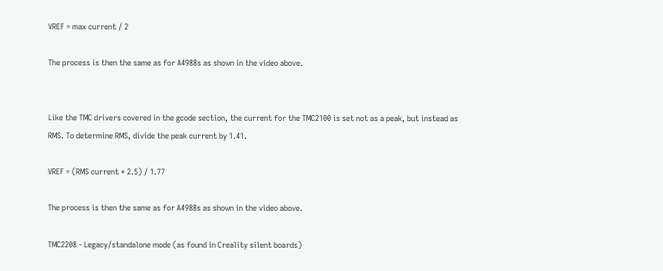VREF = max current / 2

The process is then the same as for A4988s as shown in the video above.


Like the TMC drivers covered in the gcode section, the current for the TMC2100 is set not as a peak, but instead as RMS. To determine RMS, divide the peak current by 1.41.

VREF = (RMS current * 2.5) / 1.77

The process is then the same as for A4988s as shown in the video above.

TMC2208 - Legacy/standalone mode (as found in Creality silent boards)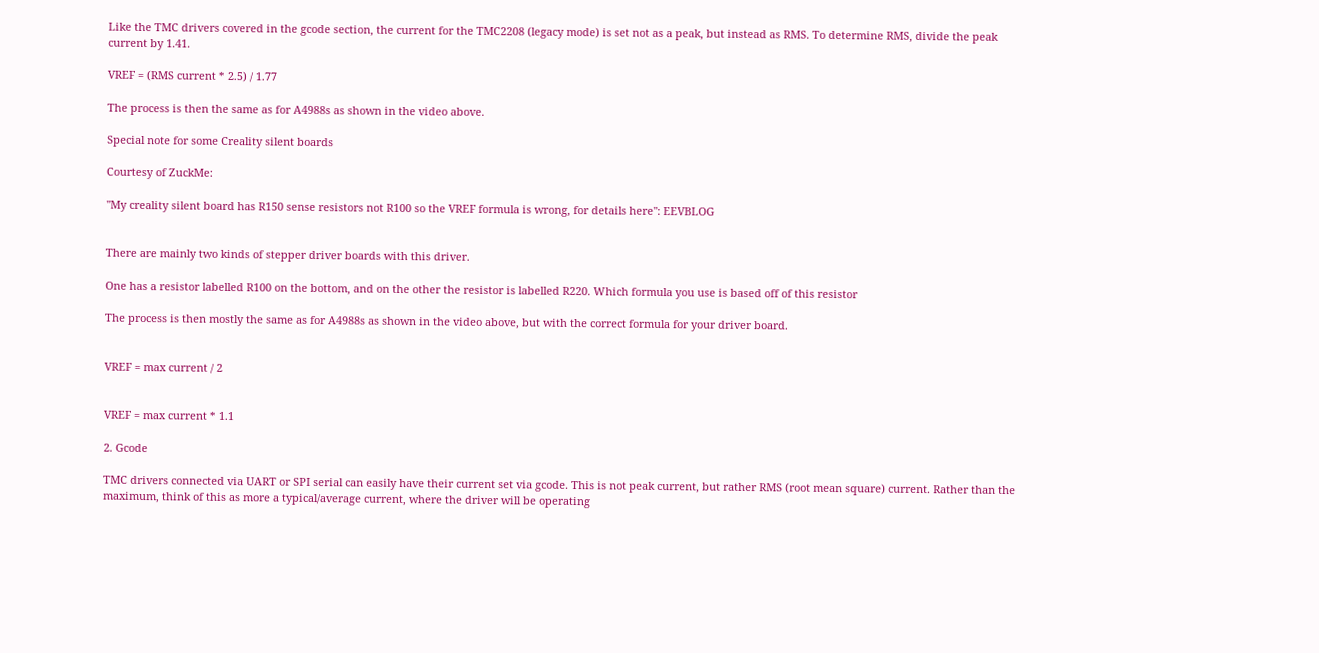Like the TMC drivers covered in the gcode section, the current for the TMC2208 (legacy mode) is set not as a peak, but instead as RMS. To determine RMS, divide the peak current by 1.41.

VREF = (RMS current * 2.5) / 1.77

The process is then the same as for A4988s as shown in the video above.

Special note for some Creality silent boards

Courtesy of ZuckMe:

"My creality silent board has R150 sense resistors not R100 so the VREF formula is wrong, for details here": EEVBLOG


There are mainly two kinds of stepper driver boards with this driver.

One has a resistor labelled R100 on the bottom, and on the other the resistor is labelled R220. Which formula you use is based off of this resistor

The process is then mostly the same as for A4988s as shown in the video above, but with the correct formula for your driver board.


VREF = max current / 2


VREF = max current * 1.1

2. Gcode

TMC drivers connected via UART or SPI serial can easily have their current set via gcode. This is not peak current, but rather RMS (root mean square) current. Rather than the maximum, think of this as more a typical/average current, where the driver will be operating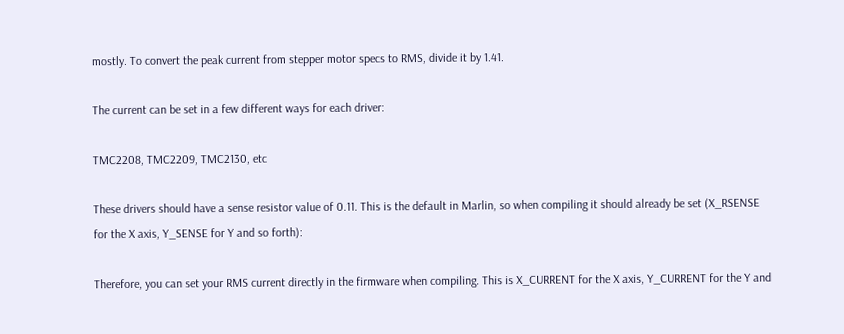mostly. To convert the peak current from stepper motor specs to RMS, divide it by 1.41.

The current can be set in a few different ways for each driver:

TMC2208, TMC2209, TMC2130, etc

These drivers should have a sense resistor value of 0.11. This is the default in Marlin, so when compiling it should already be set (X_RSENSE for the X axis, Y_SENSE for Y and so forth):

Therefore, you can set your RMS current directly in the firmware when compiling. This is X_CURRENT for the X axis, Y_CURRENT for the Y and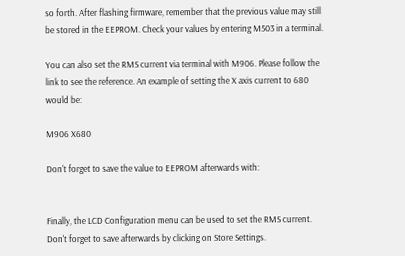so forth. After flashing firmware, remember that the previous value may still be stored in the EEPROM. Check your values by entering M503 in a terminal.

You can also set the RMS current via terminal with M906. Please follow the link to see the reference. An example of setting the X axis current to 680 would be:

M906 X680

Don't forget to save the value to EEPROM afterwards with:


Finally, the LCD Configuration menu can be used to set the RMS current. Don't forget to save afterwards by clicking on Store Settings.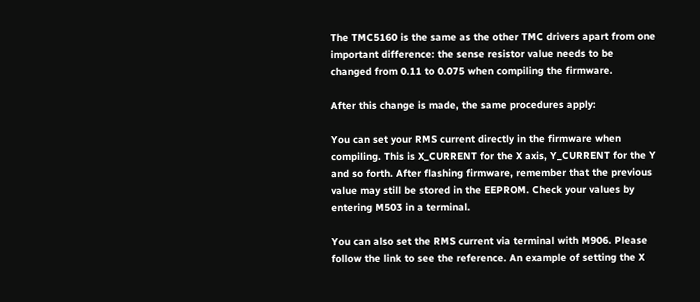The TMC5160 is the same as the other TMC drivers apart from one important difference: the sense resistor value needs to be changed from 0.11 to 0.075 when compiling the firmware.

After this change is made, the same procedures apply:

You can set your RMS current directly in the firmware when compiling. This is X_CURRENT for the X axis, Y_CURRENT for the Y and so forth. After flashing firmware, remember that the previous value may still be stored in the EEPROM. Check your values by entering M503 in a terminal.

You can also set the RMS current via terminal with M906. Please follow the link to see the reference. An example of setting the X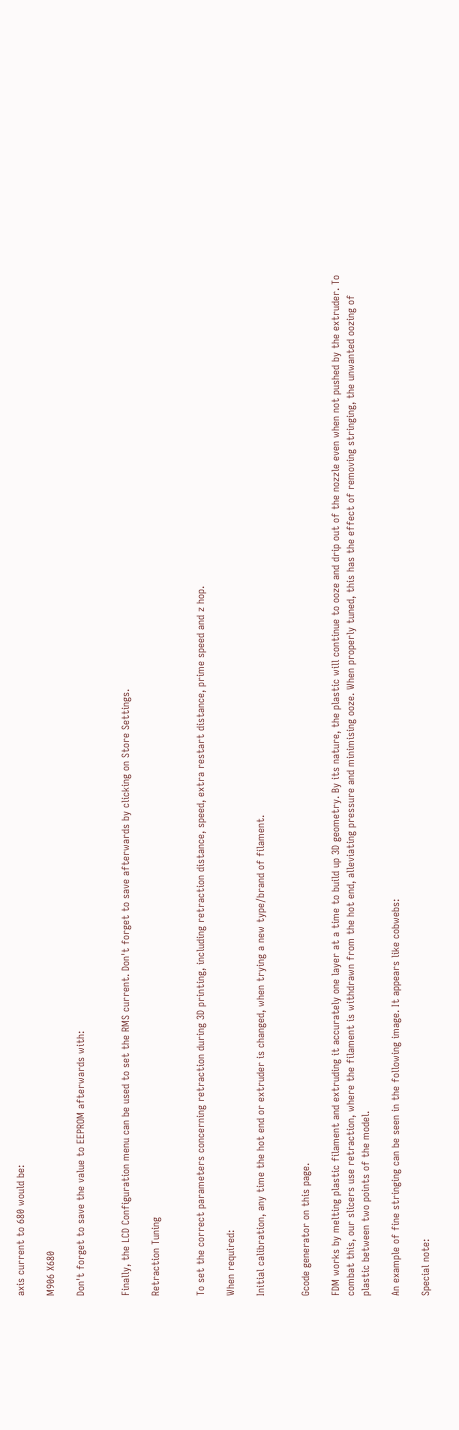axis current to 680 would be:

M906 X680

Don't forget to save the value to EEPROM afterwards with:


Finally, the LCD Configuration menu can be used to set the RMS current. Don't forget to save afterwards by clicking on Store Settings.

Retraction Tuning


To set the correct parameters concerning retraction during 3D printing, including retraction distance, speed, extra restart distance, prime speed and z hop.

When required:

Initial calibration, any time the hot end or extruder is changed, when trying a new type/brand of filament.


Gcode generator on this page.

FDM works by melting plastic filament and extruding it accurately one layer at a time to build up 3D geometry. By its nature, the plastic will continue to ooze and drip out of the nozzle even when not pushed by the extruder. To combat this, our slicers use retraction, where the filament is withdrawn from the hot end, alleviating pressure and minimising ooze. When properly tuned, this has the effect of removing stringing, the unwanted oozing of plastic between two points of the model.

An example of fine stringing can be seen in the following image. It appears like cobwebs:

Special note: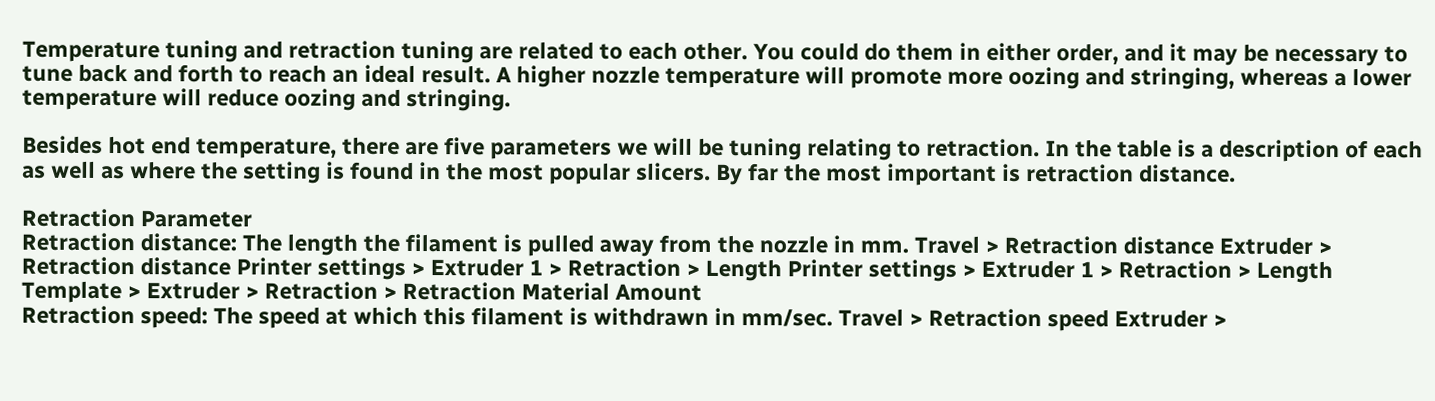Temperature tuning and retraction tuning are related to each other. You could do them in either order, and it may be necessary to tune back and forth to reach an ideal result. A higher nozzle temperature will promote more oozing and stringing, whereas a lower temperature will reduce oozing and stringing.

Besides hot end temperature, there are five parameters we will be tuning relating to retraction. In the table is a description of each as well as where the setting is found in the most popular slicers. By far the most important is retraction distance.

Retraction Parameter
Retraction distance: The length the filament is pulled away from the nozzle in mm. Travel > Retraction distance Extruder > Retraction distance Printer settings > Extruder 1 > Retraction > Length Printer settings > Extruder 1 > Retraction > Length Template > Extruder > Retraction > Retraction Material Amount
Retraction speed: The speed at which this filament is withdrawn in mm/sec. Travel > Retraction speed Extruder >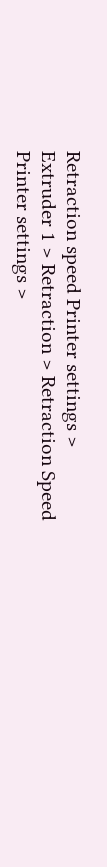Retraction speed Printer settings > Extruder 1 > Retraction > Retraction Speed Printer settings >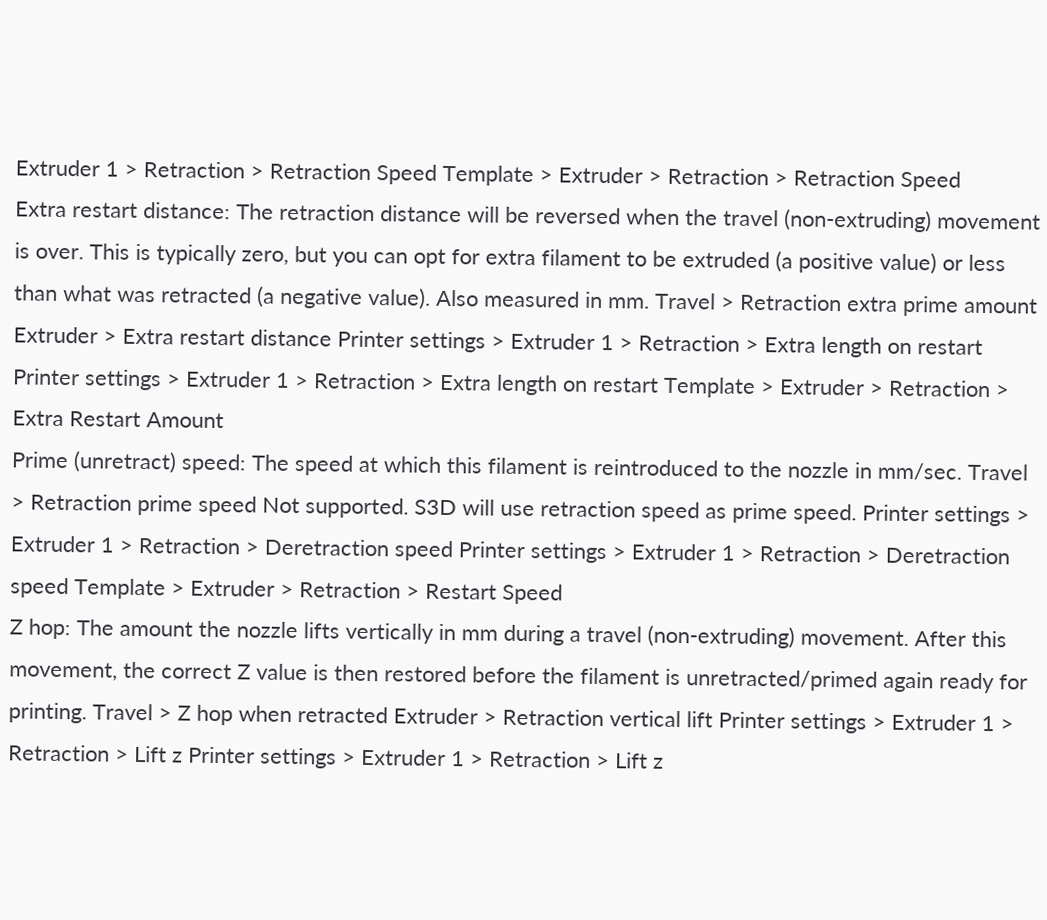Extruder 1 > Retraction > Retraction Speed Template > Extruder > Retraction > Retraction Speed
Extra restart distance: The retraction distance will be reversed when the travel (non-extruding) movement is over. This is typically zero, but you can opt for extra filament to be extruded (a positive value) or less than what was retracted (a negative value). Also measured in mm. Travel > Retraction extra prime amount Extruder > Extra restart distance Printer settings > Extruder 1 > Retraction > Extra length on restart Printer settings > Extruder 1 > Retraction > Extra length on restart Template > Extruder > Retraction > Extra Restart Amount
Prime (unretract) speed: The speed at which this filament is reintroduced to the nozzle in mm/sec. Travel > Retraction prime speed Not supported. S3D will use retraction speed as prime speed. Printer settings > Extruder 1 > Retraction > Deretraction speed Printer settings > Extruder 1 > Retraction > Deretraction speed Template > Extruder > Retraction > Restart Speed
Z hop: The amount the nozzle lifts vertically in mm during a travel (non-extruding) movement. After this movement, the correct Z value is then restored before the filament is unretracted/primed again ready for printing. Travel > Z hop when retracted Extruder > Retraction vertical lift Printer settings > Extruder 1 > Retraction > Lift z Printer settings > Extruder 1 > Retraction > Lift z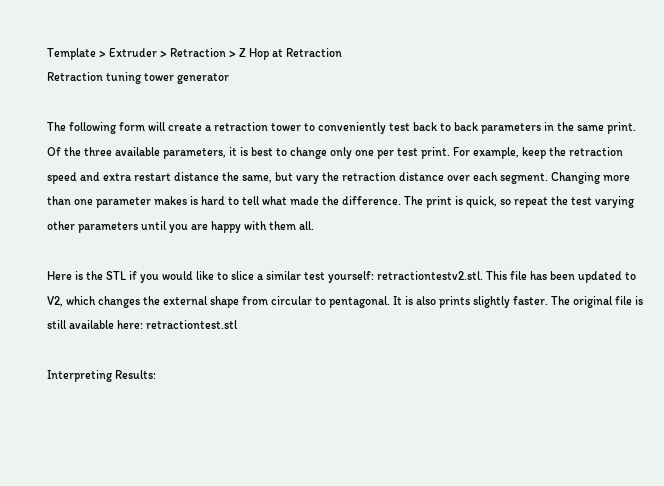Template > Extruder > Retraction > Z Hop at Retraction
Retraction tuning tower generator

The following form will create a retraction tower to conveniently test back to back parameters in the same print. Of the three available parameters, it is best to change only one per test print. For example, keep the retraction speed and extra restart distance the same, but vary the retraction distance over each segment. Changing more than one parameter makes is hard to tell what made the difference. The print is quick, so repeat the test varying other parameters until you are happy with them all.

Here is the STL if you would like to slice a similar test yourself: retractiontestv2.stl. This file has been updated to V2, which changes the external shape from circular to pentagonal. It is also prints slightly faster. The original file is still available here: retractiontest.stl

Interpreting Results: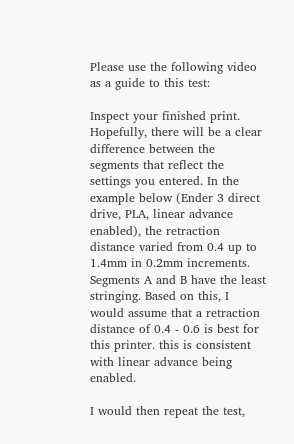Please use the following video as a guide to this test:

Inspect your finished print. Hopefully, there will be a clear difference between the segments that reflect the settings you entered. In the example below (Ender 3 direct drive, PLA, linear advance enabled), the retraction distance varied from 0.4 up to 1.4mm in 0.2mm increments. Segments A and B have the least stringing. Based on this, I would assume that a retraction distance of 0.4 - 0.6 is best for this printer. this is consistent with linear advance being enabled.

I would then repeat the test,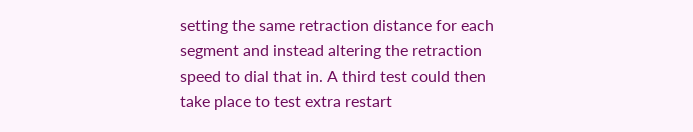setting the same retraction distance for each segment and instead altering the retraction speed to dial that in. A third test could then take place to test extra restart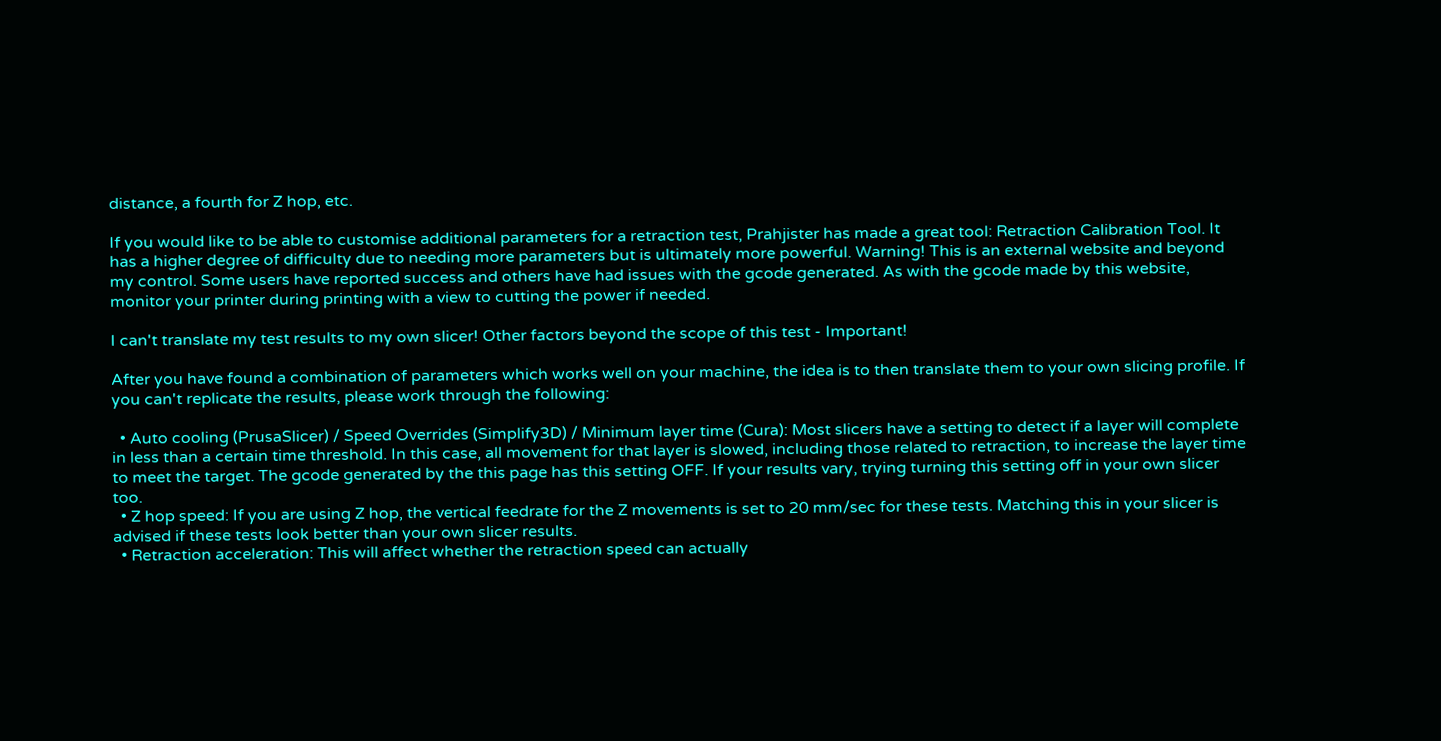distance, a fourth for Z hop, etc.

If you would like to be able to customise additional parameters for a retraction test, Prahjister has made a great tool: Retraction Calibration Tool. It has a higher degree of difficulty due to needing more parameters but is ultimately more powerful. Warning! This is an external website and beyond my control. Some users have reported success and others have had issues with the gcode generated. As with the gcode made by this website, monitor your printer during printing with a view to cutting the power if needed.

I can't translate my test results to my own slicer! Other factors beyond the scope of this test - Important!

After you have found a combination of parameters which works well on your machine, the idea is to then translate them to your own slicing profile. If you can't replicate the results, please work through the following:

  • Auto cooling (PrusaSlicer) / Speed Overrides (Simplify3D) / Minimum layer time (Cura): Most slicers have a setting to detect if a layer will complete in less than a certain time threshold. In this case, all movement for that layer is slowed, including those related to retraction, to increase the layer time to meet the target. The gcode generated by the this page has this setting OFF. If your results vary, trying turning this setting off in your own slicer too.
  • Z hop speed: If you are using Z hop, the vertical feedrate for the Z movements is set to 20 mm/sec for these tests. Matching this in your slicer is advised if these tests look better than your own slicer results.
  • Retraction acceleration: This will affect whether the retraction speed can actually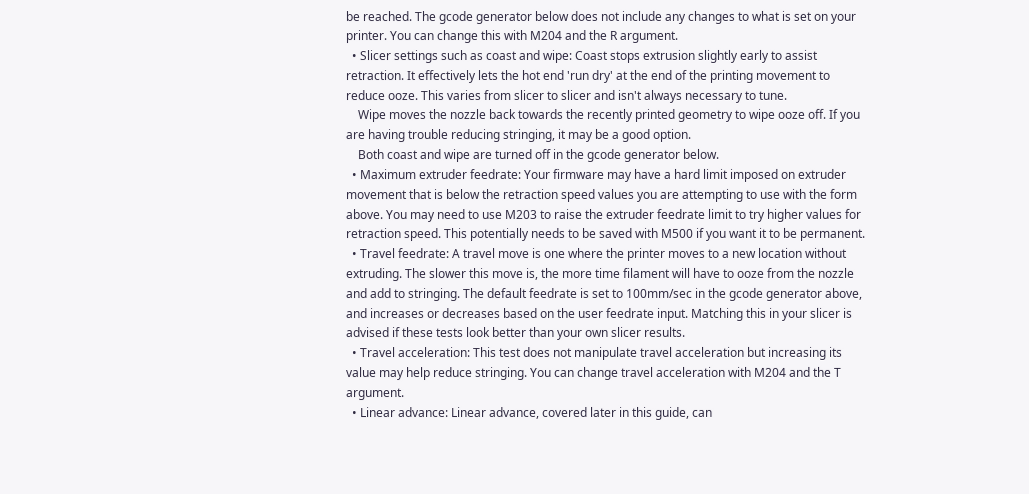be reached. The gcode generator below does not include any changes to what is set on your printer. You can change this with M204 and the R argument.
  • Slicer settings such as coast and wipe: Coast stops extrusion slightly early to assist retraction. It effectively lets the hot end 'run dry' at the end of the printing movement to reduce ooze. This varies from slicer to slicer and isn't always necessary to tune.
    Wipe moves the nozzle back towards the recently printed geometry to wipe ooze off. If you are having trouble reducing stringing, it may be a good option.
    Both coast and wipe are turned off in the gcode generator below.
  • Maximum extruder feedrate: Your firmware may have a hard limit imposed on extruder movement that is below the retraction speed values you are attempting to use with the form above. You may need to use M203 to raise the extruder feedrate limit to try higher values for retraction speed. This potentially needs to be saved with M500 if you want it to be permanent.
  • Travel feedrate: A travel move is one where the printer moves to a new location without extruding. The slower this move is, the more time filament will have to ooze from the nozzle and add to stringing. The default feedrate is set to 100mm/sec in the gcode generator above, and increases or decreases based on the user feedrate input. Matching this in your slicer is advised if these tests look better than your own slicer results.
  • Travel acceleration: This test does not manipulate travel acceleration but increasing its value may help reduce stringing. You can change travel acceleration with M204 and the T argument.
  • Linear advance: Linear advance, covered later in this guide, can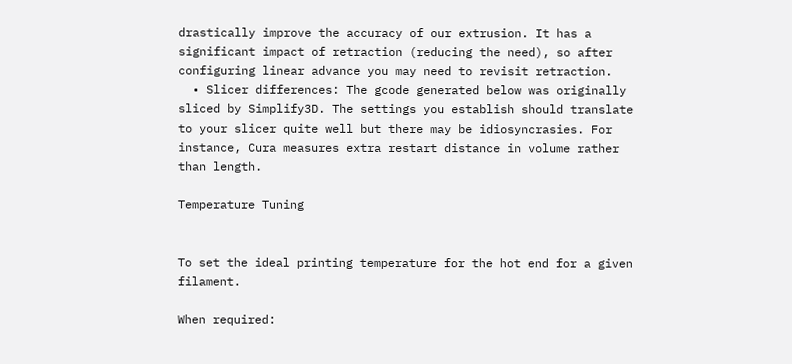drastically improve the accuracy of our extrusion. It has a significant impact of retraction (reducing the need), so after configuring linear advance you may need to revisit retraction.
  • Slicer differences: The gcode generated below was originally sliced by Simplify3D. The settings you establish should translate to your slicer quite well but there may be idiosyncrasies. For instance, Cura measures extra restart distance in volume rather than length.

Temperature Tuning


To set the ideal printing temperature for the hot end for a given filament.

When required: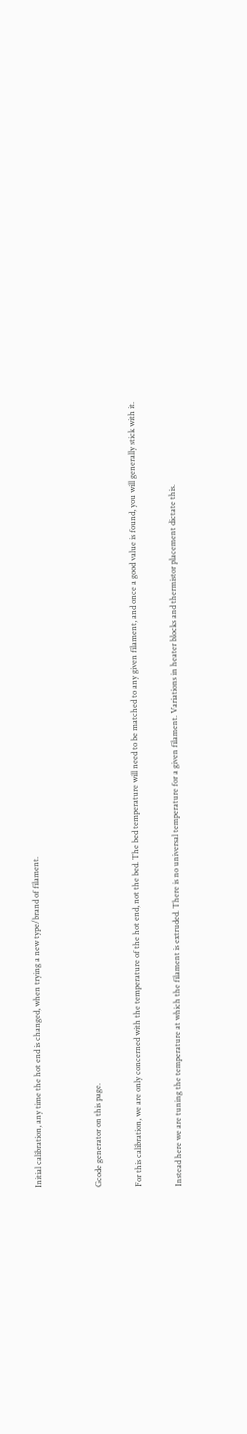Initial calibration, any time the hot end is changed, when trying a new type/brand of filament.


Gcode generator on this page.

For this calibration, we are only concerned with the temperature of the hot end, not the bed. The bed temperature will need to be matched to any given filament, and once a good value is found, you will generally stick with it.

Instead here we are tuning the temperature at which the filament is extruded. There is no universal temperature for a given filament. Variations in heater blocks and thermistor placement dictate this.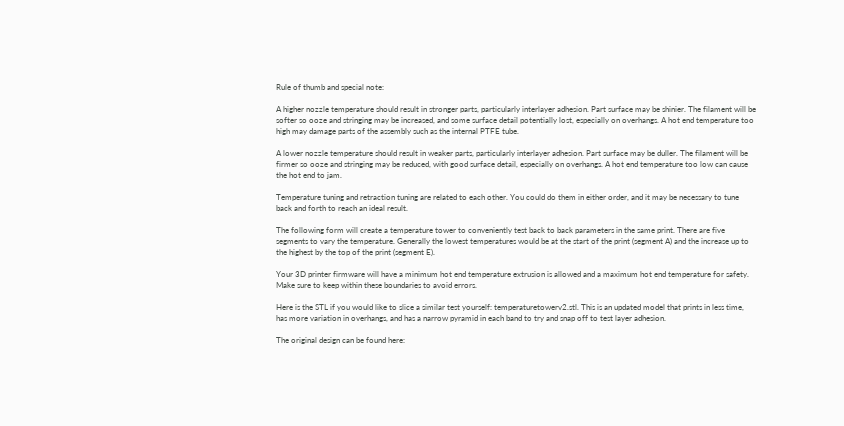Rule of thumb and special note:

A higher nozzle temperature should result in stronger parts, particularly interlayer adhesion. Part surface may be shinier. The filament will be softer so ooze and stringing may be increased, and some surface detail potentially lost, especially on overhangs. A hot end temperature too high may damage parts of the assembly such as the internal PTFE tube.

A lower nozzle temperature should result in weaker parts, particularly interlayer adhesion. Part surface may be duller. The filament will be firmer so ooze and stringing may be reduced, with good surface detail, especially on overhangs. A hot end temperature too low can cause the hot end to jam.

Temperature tuning and retraction tuning are related to each other. You could do them in either order, and it may be necessary to tune back and forth to reach an ideal result.

The following form will create a temperature tower to conveniently test back to back parameters in the same print. There are five segments to vary the temperature. Generally the lowest temperatures would be at the start of the print (segment A) and the increase up to the highest by the top of the print (segment E).

Your 3D printer firmware will have a minimum hot end temperature extrusion is allowed and a maximum hot end temperature for safety. Make sure to keep within these boundaries to avoid errors.

Here is the STL if you would like to slice a similar test yourself: temperaturetowerv2.stl. This is an updated model that prints in less time, has more variation in overhangs, and has a narrow pyramid in each band to try and snap off to test layer adhesion.

The original design can be found here: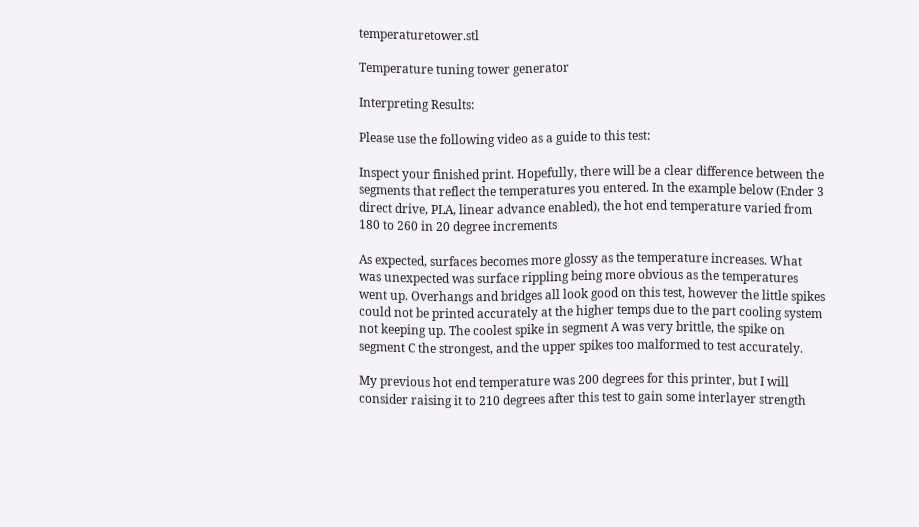temperaturetower.stl

Temperature tuning tower generator

Interpreting Results:

Please use the following video as a guide to this test:

Inspect your finished print. Hopefully, there will be a clear difference between the segments that reflect the temperatures you entered. In the example below (Ender 3 direct drive, PLA, linear advance enabled), the hot end temperature varied from 180 to 260 in 20 degree increments

As expected, surfaces becomes more glossy as the temperature increases. What was unexpected was surface rippling being more obvious as the temperatures went up. Overhangs and bridges all look good on this test, however the little spikes could not be printed accurately at the higher temps due to the part cooling system not keeping up. The coolest spike in segment A was very brittle, the spike on segment C the strongest, and the upper spikes too malformed to test accurately.

My previous hot end temperature was 200 degrees for this printer, but I will consider raising it to 210 degrees after this test to gain some interlayer strength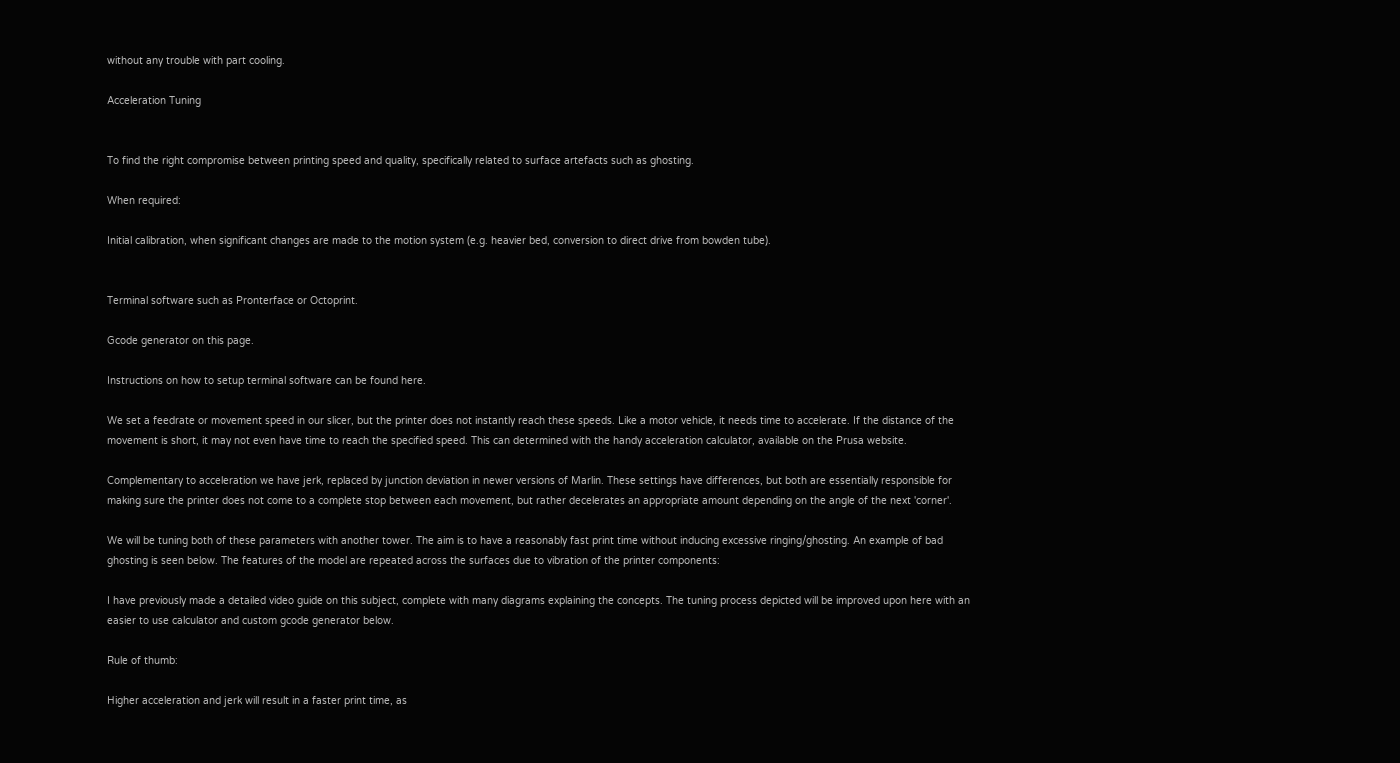without any trouble with part cooling.

Acceleration Tuning


To find the right compromise between printing speed and quality, specifically related to surface artefacts such as ghosting.

When required:

Initial calibration, when significant changes are made to the motion system (e.g. heavier bed, conversion to direct drive from bowden tube).


Terminal software such as Pronterface or Octoprint.

Gcode generator on this page.

Instructions on how to setup terminal software can be found here.

We set a feedrate or movement speed in our slicer, but the printer does not instantly reach these speeds. Like a motor vehicle, it needs time to accelerate. If the distance of the movement is short, it may not even have time to reach the specified speed. This can determined with the handy acceleration calculator, available on the Prusa website.

Complementary to acceleration we have jerk, replaced by junction deviation in newer versions of Marlin. These settings have differences, but both are essentially responsible for making sure the printer does not come to a complete stop between each movement, but rather decelerates an appropriate amount depending on the angle of the next 'corner'.

We will be tuning both of these parameters with another tower. The aim is to have a reasonably fast print time without inducing excessive ringing/ghosting. An example of bad ghosting is seen below. The features of the model are repeated across the surfaces due to vibration of the printer components:

I have previously made a detailed video guide on this subject, complete with many diagrams explaining the concepts. The tuning process depicted will be improved upon here with an easier to use calculator and custom gcode generator below.

Rule of thumb:

Higher acceleration and jerk will result in a faster print time, as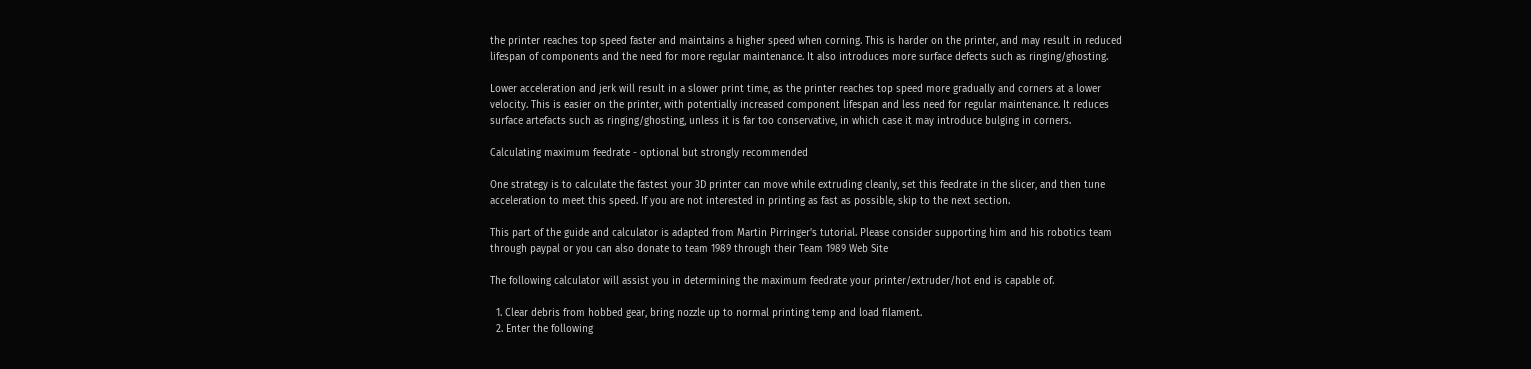the printer reaches top speed faster and maintains a higher speed when corning. This is harder on the printer, and may result in reduced lifespan of components and the need for more regular maintenance. It also introduces more surface defects such as ringing/ghosting.

Lower acceleration and jerk will result in a slower print time, as the printer reaches top speed more gradually and corners at a lower velocity. This is easier on the printer, with potentially increased component lifespan and less need for regular maintenance. It reduces surface artefacts such as ringing/ghosting, unless it is far too conservative, in which case it may introduce bulging in corners.

Calculating maximum feedrate - optional but strongly recommended

One strategy is to calculate the fastest your 3D printer can move while extruding cleanly, set this feedrate in the slicer, and then tune acceleration to meet this speed. If you are not interested in printing as fast as possible, skip to the next section.

This part of the guide and calculator is adapted from Martin Pirringer's tutorial. Please consider supporting him and his robotics team through paypal or you can also donate to team 1989 through their Team 1989 Web Site

The following calculator will assist you in determining the maximum feedrate your printer/extruder/hot end is capable of.

  1. Clear debris from hobbed gear, bring nozzle up to normal printing temp and load filament.
  2. Enter the following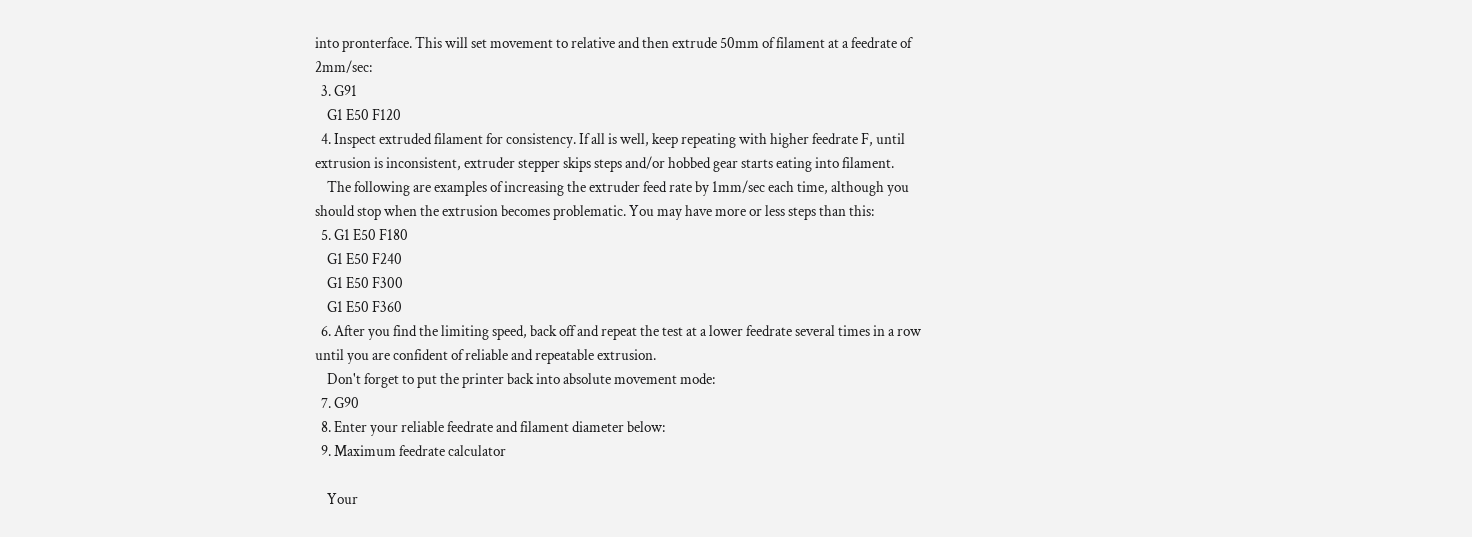into pronterface. This will set movement to relative and then extrude 50mm of filament at a feedrate of 2mm/sec:
  3. G91
    G1 E50 F120
  4. Inspect extruded filament for consistency. If all is well, keep repeating with higher feedrate F, until extrusion is inconsistent, extruder stepper skips steps and/or hobbed gear starts eating into filament.
    The following are examples of increasing the extruder feed rate by 1mm/sec each time, although you should stop when the extrusion becomes problematic. You may have more or less steps than this:
  5. G1 E50 F180
    G1 E50 F240
    G1 E50 F300
    G1 E50 F360
  6. After you find the limiting speed, back off and repeat the test at a lower feedrate several times in a row until you are confident of reliable and repeatable extrusion.
    Don't forget to put the printer back into absolute movement mode:
  7. G90
  8. Enter your reliable feedrate and filament diameter below:
  9. Maximum feedrate calculator

    Your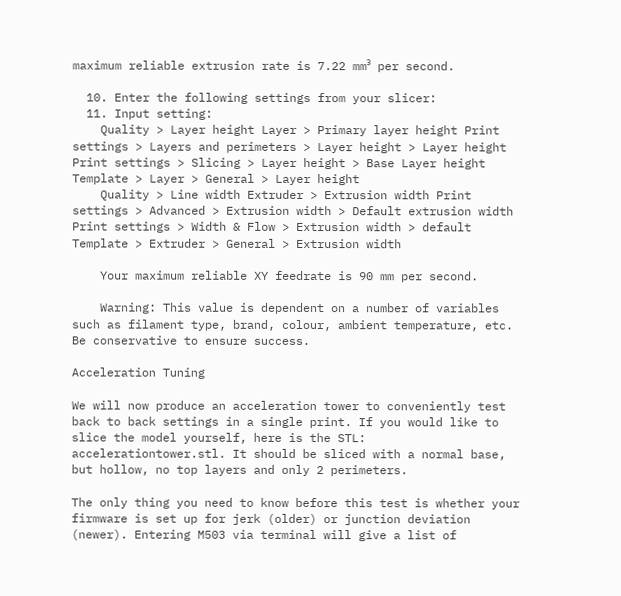maximum reliable extrusion rate is 7.22 mm³ per second.

  10. Enter the following settings from your slicer:
  11. Input setting:
    Quality > Layer height Layer > Primary layer height Print settings > Layers and perimeters > Layer height > Layer height Print settings > Slicing > Layer height > Base Layer height Template > Layer > General > Layer height
    Quality > Line width Extruder > Extrusion width Print settings > Advanced > Extrusion width > Default extrusion width Print settings > Width & Flow > Extrusion width > default Template > Extruder > General > Extrusion width

    Your maximum reliable XY feedrate is 90 mm per second.

    Warning: This value is dependent on a number of variables such as filament type, brand, colour, ambient temperature, etc. Be conservative to ensure success.

Acceleration Tuning

We will now produce an acceleration tower to conveniently test back to back settings in a single print. If you would like to slice the model yourself, here is the STL: accelerationtower.stl. It should be sliced with a normal base, but hollow, no top layers and only 2 perimeters.

The only thing you need to know before this test is whether your firmware is set up for jerk (older) or junction deviation (newer). Entering M503 via terminal will give a list of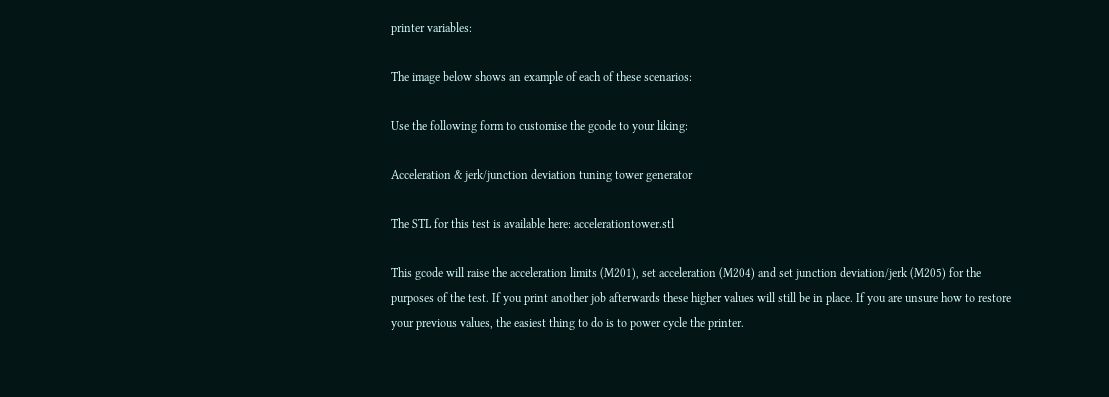printer variables:

The image below shows an example of each of these scenarios:

Use the following form to customise the gcode to your liking:

Acceleration & jerk/junction deviation tuning tower generator

The STL for this test is available here: accelerationtower.stl

This gcode will raise the acceleration limits (M201), set acceleration (M204) and set junction deviation/jerk (M205) for the purposes of the test. If you print another job afterwards these higher values will still be in place. If you are unsure how to restore your previous values, the easiest thing to do is to power cycle the printer.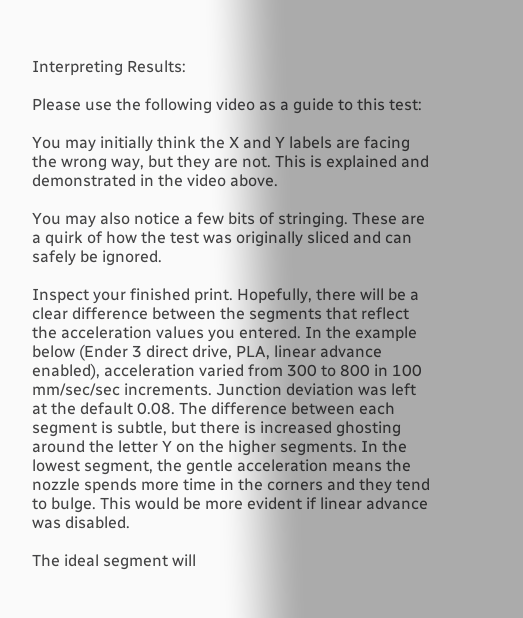Interpreting Results:

Please use the following video as a guide to this test:

You may initially think the X and Y labels are facing the wrong way, but they are not. This is explained and demonstrated in the video above.

You may also notice a few bits of stringing. These are a quirk of how the test was originally sliced and can safely be ignored.

Inspect your finished print. Hopefully, there will be a clear difference between the segments that reflect the acceleration values you entered. In the example below (Ender 3 direct drive, PLA, linear advance enabled), acceleration varied from 300 to 800 in 100 mm/sec/sec increments. Junction deviation was left at the default 0.08. The difference between each segment is subtle, but there is increased ghosting around the letter Y on the higher segments. In the lowest segment, the gentle acceleration means the nozzle spends more time in the corners and they tend to bulge. This would be more evident if linear advance was disabled.

The ideal segment will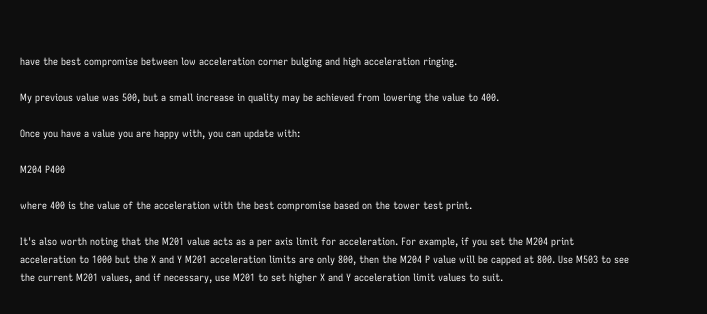have the best compromise between low acceleration corner bulging and high acceleration ringing.

My previous value was 500, but a small increase in quality may be achieved from lowering the value to 400.

Once you have a value you are happy with, you can update with:

M204 P400

where 400 is the value of the acceleration with the best compromise based on the tower test print.

It's also worth noting that the M201 value acts as a per axis limit for acceleration. For example, if you set the M204 print acceleration to 1000 but the X and Y M201 acceleration limits are only 800, then the M204 P value will be capped at 800. Use M503 to see the current M201 values, and if necessary, use M201 to set higher X and Y acceleration limit values to suit.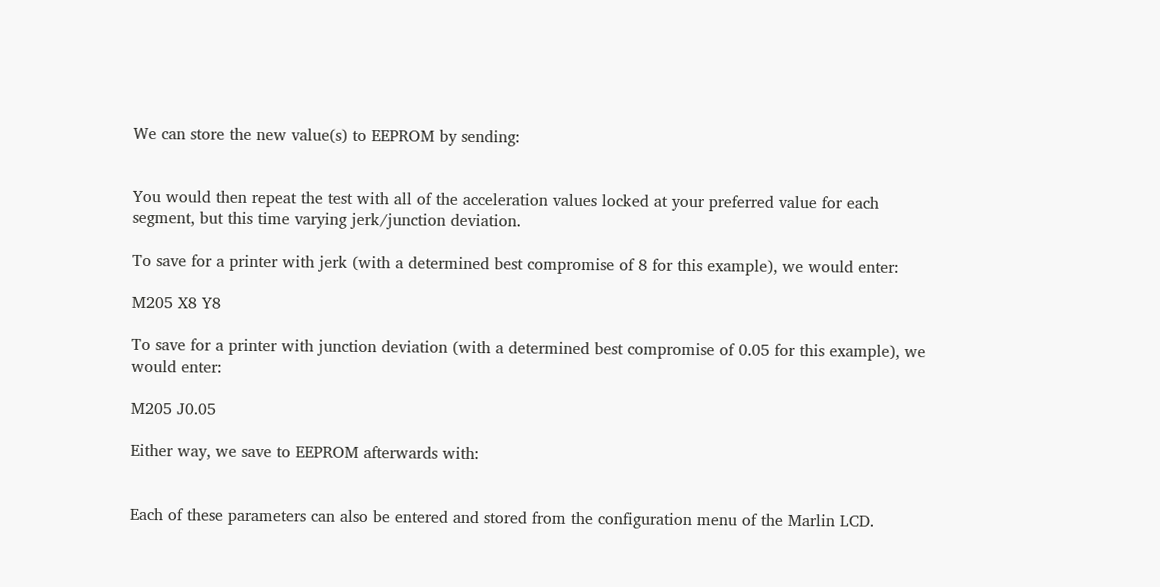We can store the new value(s) to EEPROM by sending:


You would then repeat the test with all of the acceleration values locked at your preferred value for each segment, but this time varying jerk/junction deviation.

To save for a printer with jerk (with a determined best compromise of 8 for this example), we would enter:

M205 X8 Y8

To save for a printer with junction deviation (with a determined best compromise of 0.05 for this example), we would enter:

M205 J0.05

Either way, we save to EEPROM afterwards with:


Each of these parameters can also be entered and stored from the configuration menu of the Marlin LCD.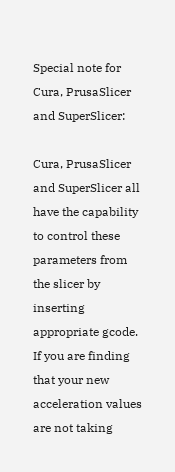Special note for Cura, PrusaSlicer and SuperSlicer:

Cura, PrusaSlicer and SuperSlicer all have the capability to control these parameters from the slicer by inserting appropriate gcode. If you are finding that your new acceleration values are not taking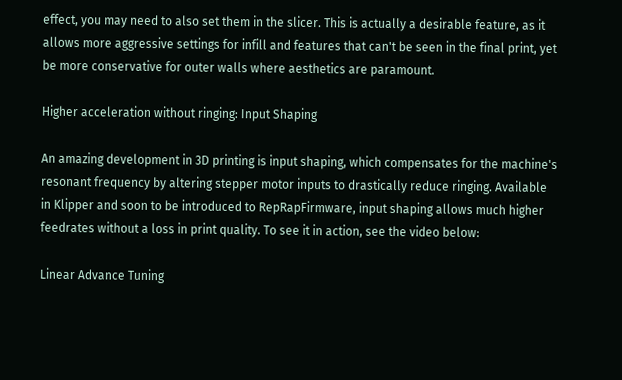effect, you may need to also set them in the slicer. This is actually a desirable feature, as it allows more aggressive settings for infill and features that can't be seen in the final print, yet be more conservative for outer walls where aesthetics are paramount.

Higher acceleration without ringing: Input Shaping

An amazing development in 3D printing is input shaping, which compensates for the machine's resonant frequency by altering stepper motor inputs to drastically reduce ringing. Available in Klipper and soon to be introduced to RepRapFirmware, input shaping allows much higher feedrates without a loss in print quality. To see it in action, see the video below:

Linear Advance Tuning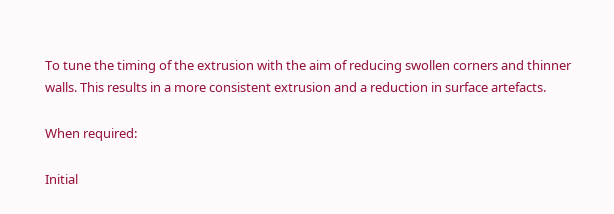To tune the timing of the extrusion with the aim of reducing swollen corners and thinner walls. This results in a more consistent extrusion and a reduction in surface artefacts.

When required:

Initial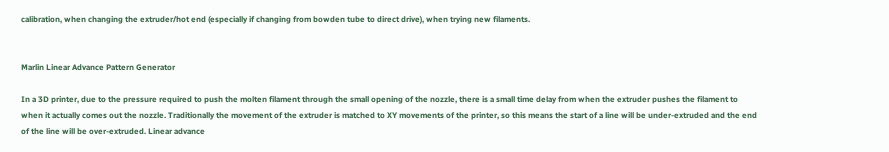calibration, when changing the extruder/hot end (especially if changing from bowden tube to direct drive), when trying new filaments.


Marlin Linear Advance Pattern Generator

In a 3D printer, due to the pressure required to push the molten filament through the small opening of the nozzle, there is a small time delay from when the extruder pushes the filament to when it actually comes out the nozzle. Traditionally the movement of the extruder is matched to XY movements of the printer, so this means the start of a line will be under-extruded and the end of the line will be over-extruded. Linear advance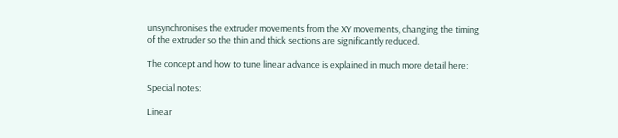unsynchronises the extruder movements from the XY movements, changing the timing of the extruder so the thin and thick sections are significantly reduced.

The concept and how to tune linear advance is explained in much more detail here:

Special notes:

Linear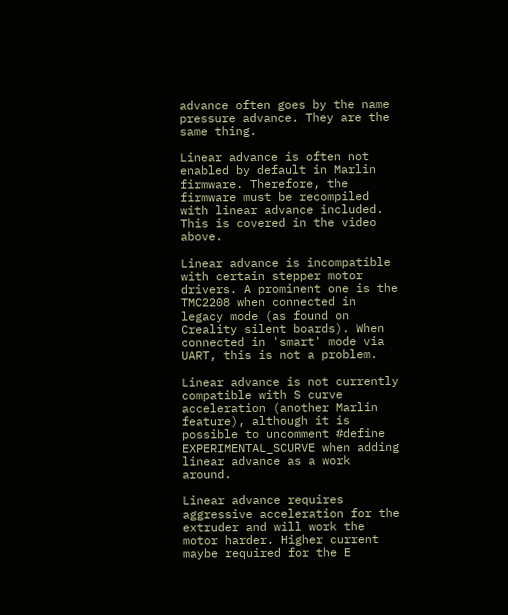advance often goes by the name pressure advance. They are the same thing.

Linear advance is often not enabled by default in Marlin firmware. Therefore, the firmware must be recompiled with linear advance included. This is covered in the video above.

Linear advance is incompatible with certain stepper motor drivers. A prominent one is the TMC2208 when connected in legacy mode (as found on Creality silent boards). When connected in 'smart' mode via UART, this is not a problem.

Linear advance is not currently compatible with S curve acceleration (another Marlin feature), although it is possible to uncomment #define EXPERIMENTAL_SCURVE when adding linear advance as a work around.

Linear advance requires aggressive acceleration for the extruder and will work the motor harder. Higher current maybe required for the E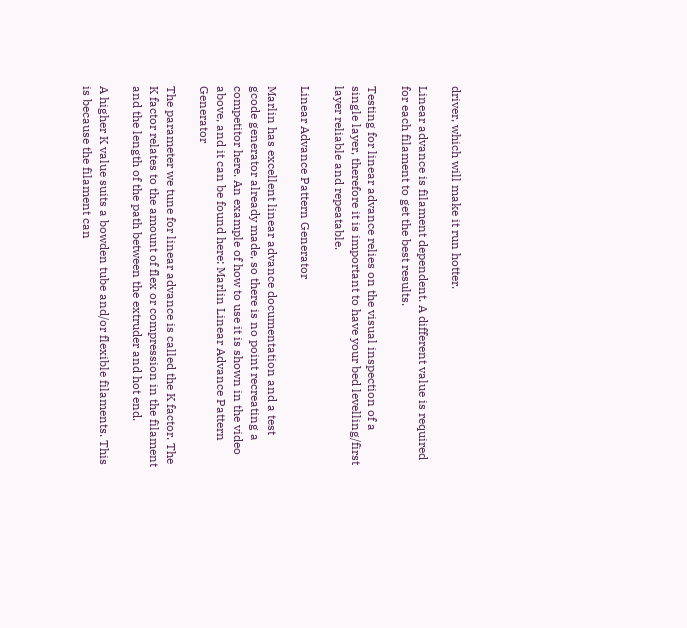driver, which will make it run hotter.

Linear advance is filament dependent. A different value is required for each filament to get the best results.

Testing for linear advance relies on the visual inspection of a single layer, therefore it is important to have your bed levelling/first layer reliable and repeatable.

Linear Advance Pattern Generator

Marlin has excellent linear advance documentation and a test gcode generator already made, so there is no point recreating a competitor here. An example of how to use it is shown in the video above, and it can be found here: Marlin Linear Advance Pattern Generator

The parameter we tune for linear advance is called the K factor. The K factor relates to the amount of flex or compression in the filament and the length of the path between the extruder and hot end.

A higher K value suits a bowden tube and/or flexible filaments. This is because the filament can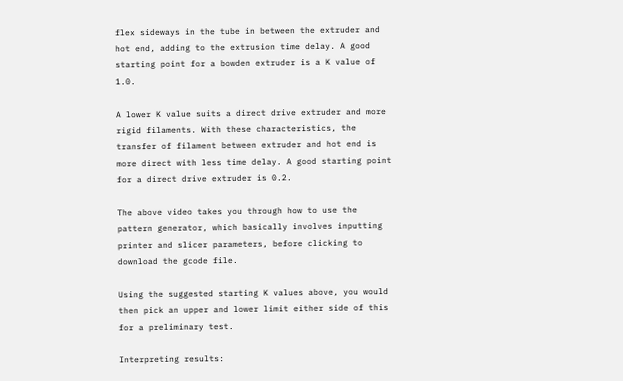flex sideways in the tube in between the extruder and hot end, adding to the extrusion time delay. A good starting point for a bowden extruder is a K value of 1.0.

A lower K value suits a direct drive extruder and more rigid filaments. With these characteristics, the transfer of filament between extruder and hot end is more direct with less time delay. A good starting point for a direct drive extruder is 0.2.

The above video takes you through how to use the pattern generator, which basically involves inputting printer and slicer parameters, before clicking to download the gcode file.

Using the suggested starting K values above, you would then pick an upper and lower limit either side of this for a preliminary test.

Interpreting results: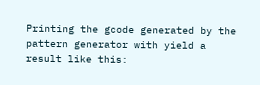Printing the gcode generated by the pattern generator with yield a result like this: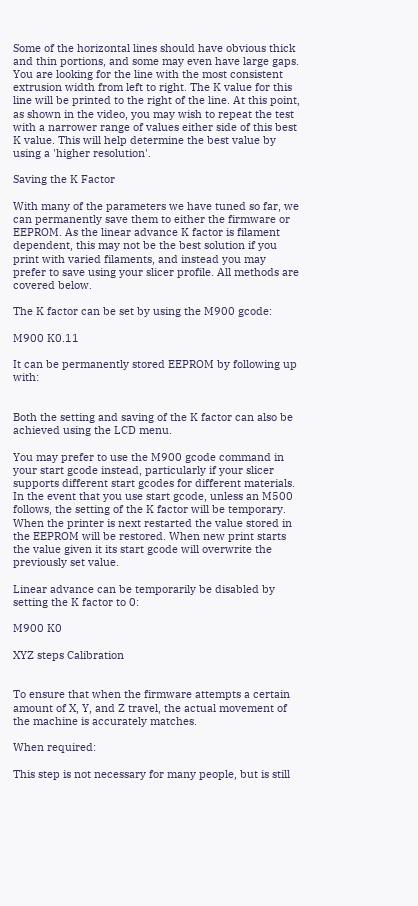Some of the horizontal lines should have obvious thick and thin portions, and some may even have large gaps. You are looking for the line with the most consistent extrusion width from left to right. The K value for this line will be printed to the right of the line. At this point, as shown in the video, you may wish to repeat the test with a narrower range of values either side of this best K value. This will help determine the best value by using a 'higher resolution'.

Saving the K Factor

With many of the parameters we have tuned so far, we can permanently save them to either the firmware or EEPROM. As the linear advance K factor is filament dependent, this may not be the best solution if you print with varied filaments, and instead you may prefer to save using your slicer profile. All methods are covered below.

The K factor can be set by using the M900 gcode:

M900 K0.11

It can be permanently stored EEPROM by following up with:


Both the setting and saving of the K factor can also be achieved using the LCD menu.

You may prefer to use the M900 gcode command in your start gcode instead, particularly if your slicer supports different start gcodes for different materials. In the event that you use start gcode, unless an M500 follows, the setting of the K factor will be temporary. When the printer is next restarted the value stored in the EEPROM will be restored. When new print starts the value given it its start gcode will overwrite the previously set value.

Linear advance can be temporarily be disabled by setting the K factor to 0:

M900 K0

XYZ steps Calibration


To ensure that when the firmware attempts a certain amount of X, Y, and Z travel, the actual movement of the machine is accurately matches.

When required:

This step is not necessary for many people, but is still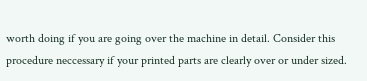worth doing if you are going over the machine in detail. Consider this procedure neccessary if your printed parts are clearly over or under sized.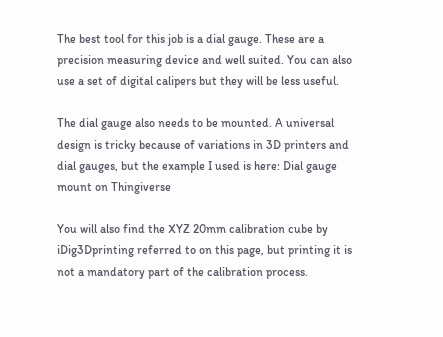The best tool for this job is a dial gauge. These are a precision measuring device and well suited. You can also use a set of digital calipers but they will be less useful.

The dial gauge also needs to be mounted. A universal design is tricky because of variations in 3D printers and dial gauges, but the example I used is here: Dial gauge mount on Thingiverse

You will also find the XYZ 20mm calibration cube by iDig3Dprinting referred to on this page, but printing it is not a mandatory part of the calibration process.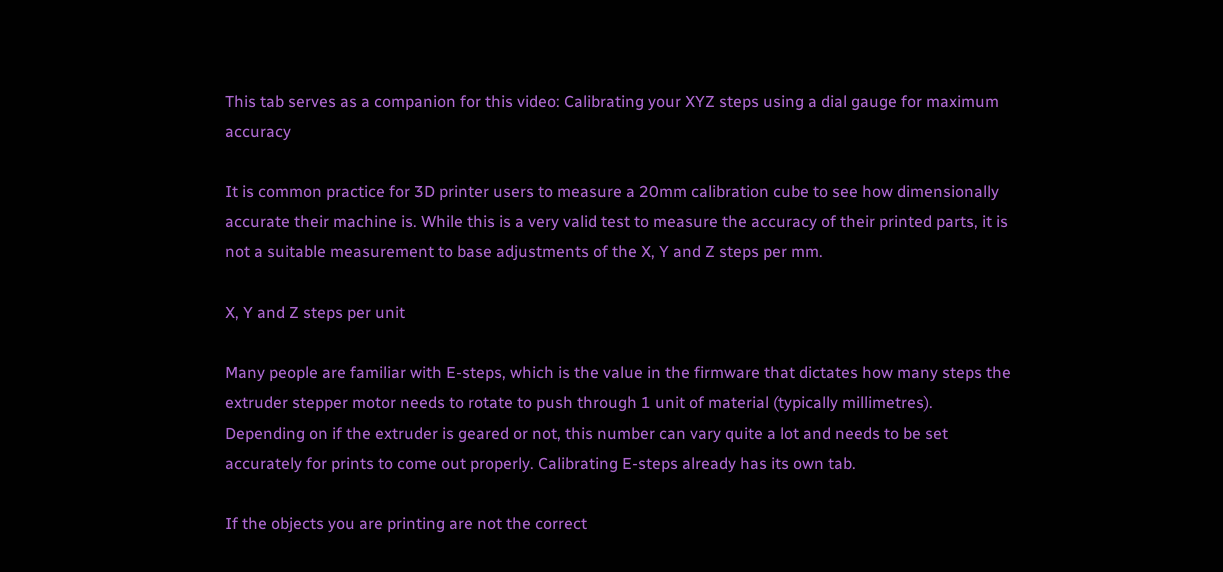This tab serves as a companion for this video: Calibrating your XYZ steps using a dial gauge for maximum accuracy

It is common practice for 3D printer users to measure a 20mm calibration cube to see how dimensionally accurate their machine is. While this is a very valid test to measure the accuracy of their printed parts, it is not a suitable measurement to base adjustments of the X, Y and Z steps per mm.

X, Y and Z steps per unit

Many people are familiar with E-steps, which is the value in the firmware that dictates how many steps the extruder stepper motor needs to rotate to push through 1 unit of material (typically millimetres). Depending on if the extruder is geared or not, this number can vary quite a lot and needs to be set accurately for prints to come out properly. Calibrating E-steps already has its own tab.

If the objects you are printing are not the correct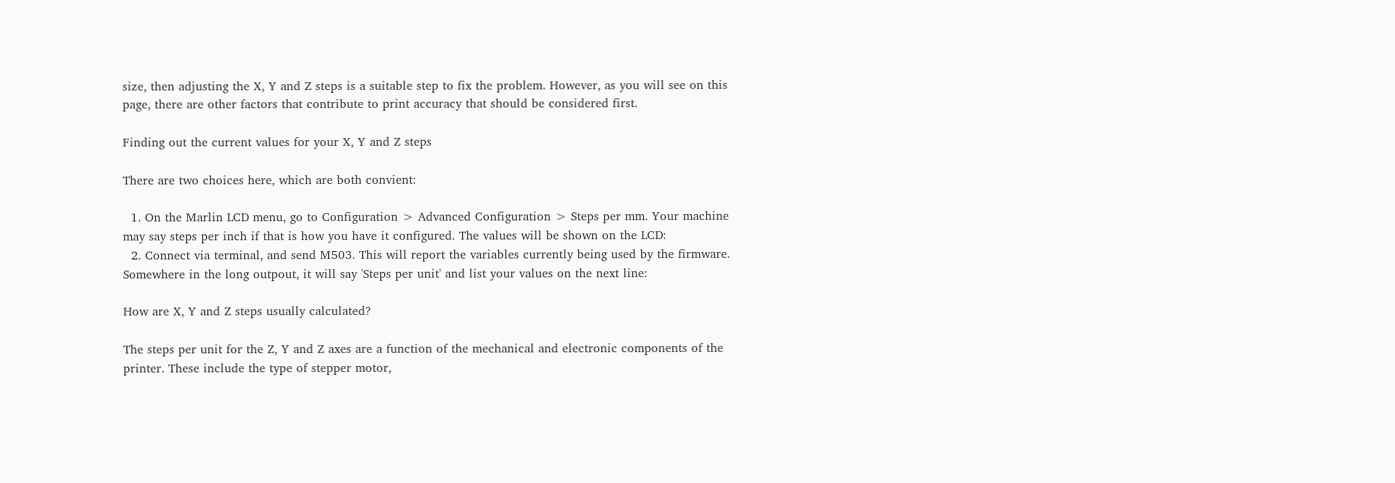size, then adjusting the X, Y and Z steps is a suitable step to fix the problem. However, as you will see on this page, there are other factors that contribute to print accuracy that should be considered first.

Finding out the current values for your X, Y and Z steps

There are two choices here, which are both convient:

  1. On the Marlin LCD menu, go to Configuration > Advanced Configuration > Steps per mm. Your machine may say steps per inch if that is how you have it configured. The values will be shown on the LCD:
  2. Connect via terminal, and send M503. This will report the variables currently being used by the firmware. Somewhere in the long outpout, it will say 'Steps per unit' and list your values on the next line:

How are X, Y and Z steps usually calculated?

The steps per unit for the Z, Y and Z axes are a function of the mechanical and electronic components of the printer. These include the type of stepper motor,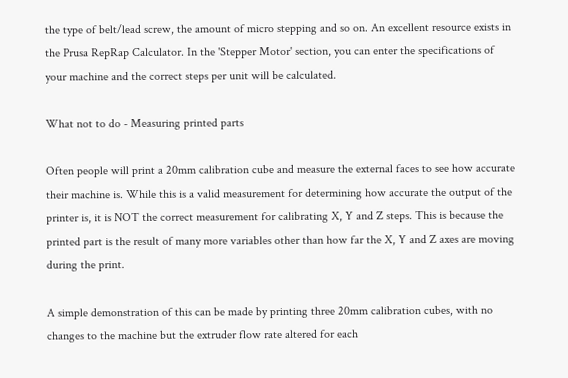the type of belt/lead screw, the amount of micro stepping and so on. An excellent resource exists in the Prusa RepRap Calculator. In the 'Stepper Motor' section, you can enter the specifications of your machine and the correct steps per unit will be calculated.

What not to do - Measuring printed parts

Often people will print a 20mm calibration cube and measure the external faces to see how accurate their machine is. While this is a valid measurement for determining how accurate the output of the printer is, it is NOT the correct measurement for calibrating X, Y and Z steps. This is because the printed part is the result of many more variables other than how far the X, Y and Z axes are moving during the print.

A simple demonstration of this can be made by printing three 20mm calibration cubes, with no changes to the machine but the extruder flow rate altered for each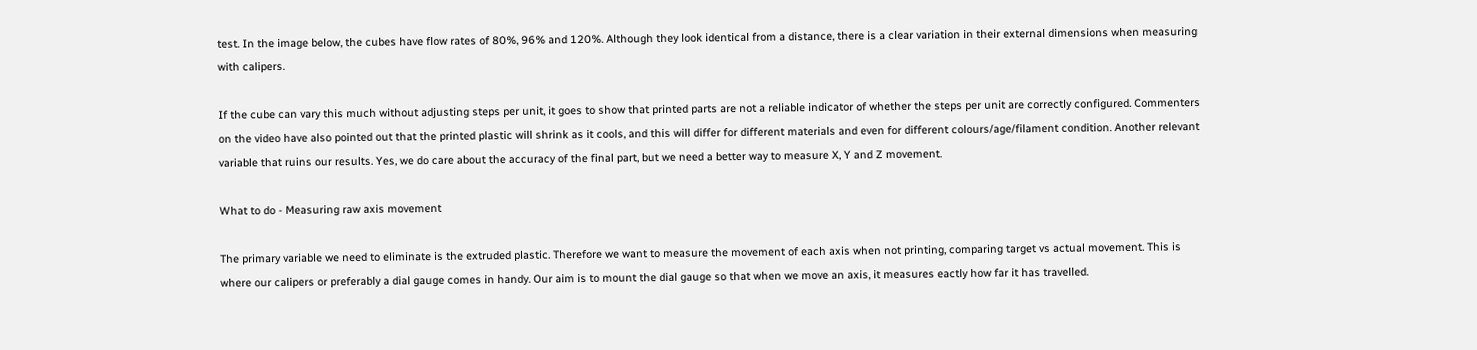test. In the image below, the cubes have flow rates of 80%, 96% and 120%. Although they look identical from a distance, there is a clear variation in their external dimensions when measuring with calipers.

If the cube can vary this much without adjusting steps per unit, it goes to show that printed parts are not a reliable indicator of whether the steps per unit are correctly configured. Commenters on the video have also pointed out that the printed plastic will shrink as it cools, and this will differ for different materials and even for different colours/age/filament condition. Another relevant variable that ruins our results. Yes, we do care about the accuracy of the final part, but we need a better way to measure X, Y and Z movement.

What to do - Measuring raw axis movement

The primary variable we need to eliminate is the extruded plastic. Therefore we want to measure the movement of each axis when not printing, comparing target vs actual movement. This is where our calipers or preferably a dial gauge comes in handy. Our aim is to mount the dial gauge so that when we move an axis, it measures eactly how far it has travelled.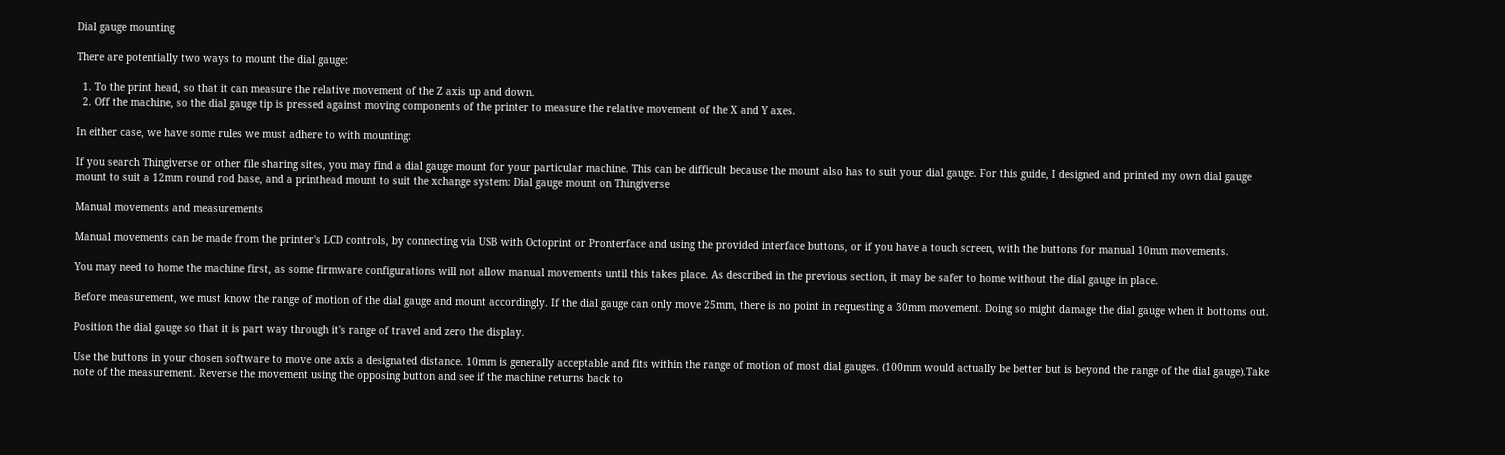Dial gauge mounting

There are potentially two ways to mount the dial gauge:

  1. To the print head, so that it can measure the relative movement of the Z axis up and down.
  2. Off the machine, so the dial gauge tip is pressed against moving components of the printer to measure the relative movement of the X and Y axes.

In either case, we have some rules we must adhere to with mounting:

If you search Thingiverse or other file sharing sites, you may find a dial gauge mount for your particular machine. This can be difficult because the mount also has to suit your dial gauge. For this guide, I designed and printed my own dial gauge mount to suit a 12mm round rod base, and a printhead mount to suit the xchange system: Dial gauge mount on Thingiverse

Manual movements and measurements

Manual movements can be made from the printer's LCD controls, by connecting via USB with Octoprint or Pronterface and using the provided interface buttons, or if you have a touch screen, with the buttons for manual 10mm movements.

You may need to home the machine first, as some firmware configurations will not allow manual movements until this takes place. As described in the previous section, it may be safer to home without the dial gauge in place.

Before measurement, we must know the range of motion of the dial gauge and mount accordingly. If the dial gauge can only move 25mm, there is no point in requesting a 30mm movement. Doing so might damage the dial gauge when it bottoms out.

Position the dial gauge so that it is part way through it's range of travel and zero the display.

Use the buttons in your chosen software to move one axis a designated distance. 10mm is generally acceptable and fits within the range of motion of most dial gauges. (100mm would actually be better but is beyond the range of the dial gauge).Take note of the measurement. Reverse the movement using the opposing button and see if the machine returns back to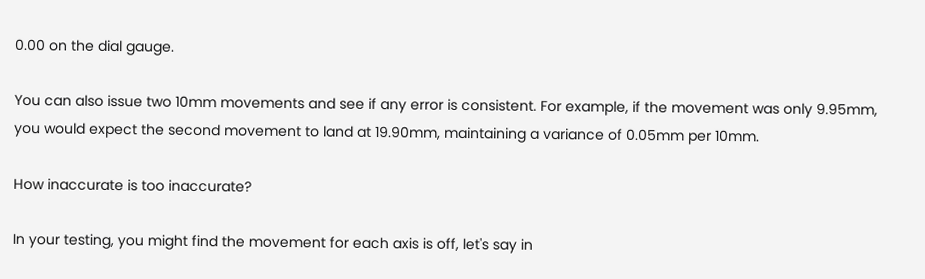0.00 on the dial gauge.

You can also issue two 10mm movements and see if any error is consistent. For example, if the movement was only 9.95mm, you would expect the second movement to land at 19.90mm, maintaining a variance of 0.05mm per 10mm.

How inaccurate is too inaccurate?

In your testing, you might find the movement for each axis is off, let's say in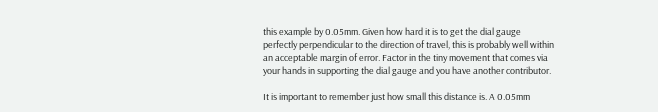this example by 0.05mm. Given how hard it is to get the dial gauge perfectly perpendicular to the direction of travel, this is probably well within an acceptable margin of error. Factor in the tiny movement that comes via your hands in supporting the dial gauge and you have another contributor.

It is important to remember just how small this distance is. A 0.05mm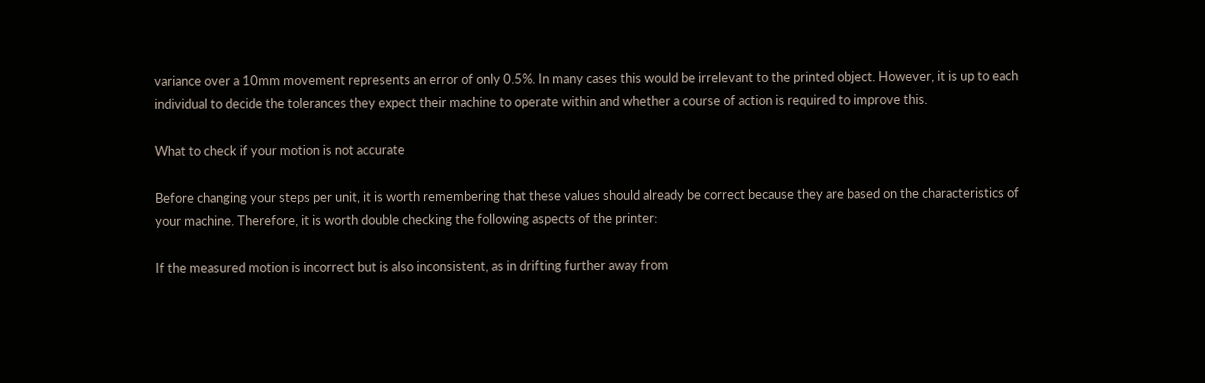variance over a 10mm movement represents an error of only 0.5%. In many cases this would be irrelevant to the printed object. However, it is up to each individual to decide the tolerances they expect their machine to operate within and whether a course of action is required to improve this.

What to check if your motion is not accurate

Before changing your steps per unit, it is worth remembering that these values should already be correct because they are based on the characteristics of your machine. Therefore, it is worth double checking the following aspects of the printer:

If the measured motion is incorrect but is also inconsistent, as in drifting further away from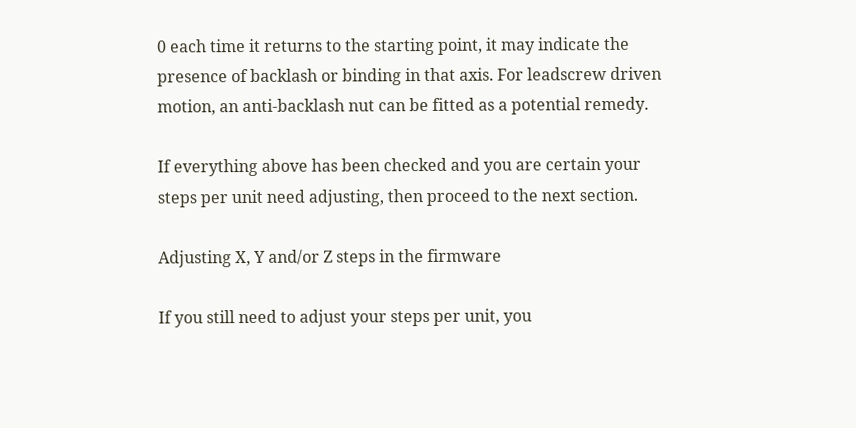0 each time it returns to the starting point, it may indicate the presence of backlash or binding in that axis. For leadscrew driven motion, an anti-backlash nut can be fitted as a potential remedy.

If everything above has been checked and you are certain your steps per unit need adjusting, then proceed to the next section.

Adjusting X, Y and/or Z steps in the firmware

If you still need to adjust your steps per unit, you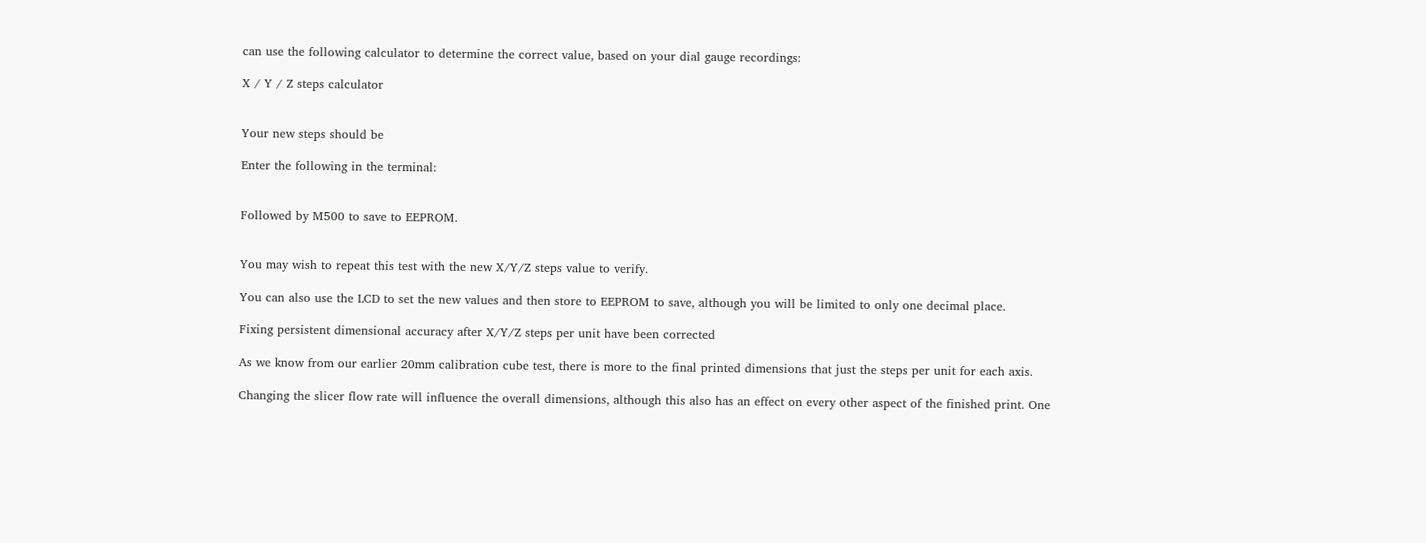can use the following calculator to determine the correct value, based on your dial gauge recordings:

X / Y / Z steps calculator


Your new steps should be

Enter the following in the terminal:


Followed by M500 to save to EEPROM.


You may wish to repeat this test with the new X/Y/Z steps value to verify.

You can also use the LCD to set the new values and then store to EEPROM to save, although you will be limited to only one decimal place.

Fixing persistent dimensional accuracy after X/Y/Z steps per unit have been corrected

As we know from our earlier 20mm calibration cube test, there is more to the final printed dimensions that just the steps per unit for each axis.

Changing the slicer flow rate will influence the overall dimensions, although this also has an effect on every other aspect of the finished print. One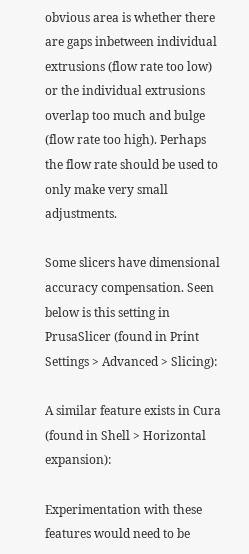obvious area is whether there are gaps inbetween individual extrusions (flow rate too low) or the individual extrusions overlap too much and bulge (flow rate too high). Perhaps the flow rate should be used to only make very small adjustments.

Some slicers have dimensional accuracy compensation. Seen below is this setting in PrusaSlicer (found in Print Settings > Advanced > Slicing):

A similar feature exists in Cura (found in Shell > Horizontal expansion):

Experimentation with these features would need to be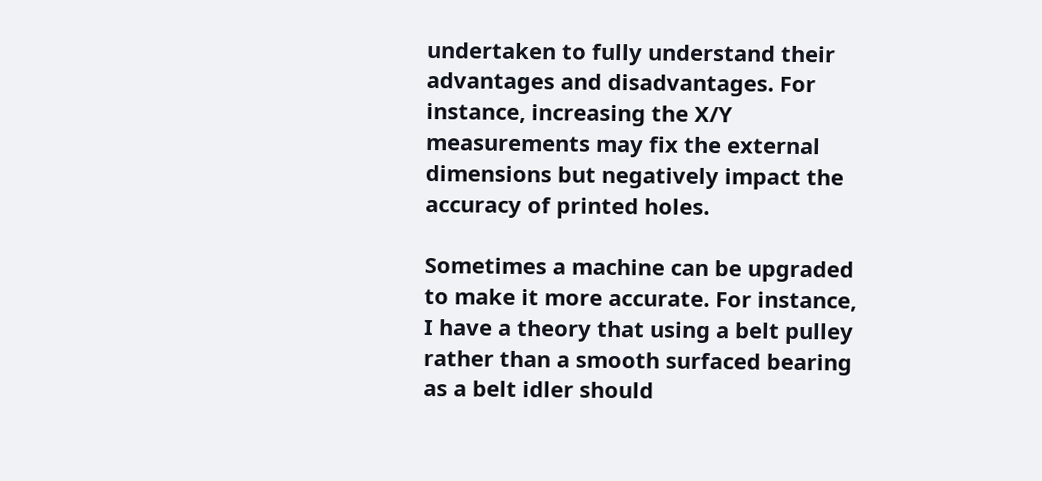undertaken to fully understand their advantages and disadvantages. For instance, increasing the X/Y measurements may fix the external dimensions but negatively impact the accuracy of printed holes.

Sometimes a machine can be upgraded to make it more accurate. For instance, I have a theory that using a belt pulley rather than a smooth surfaced bearing as a belt idler should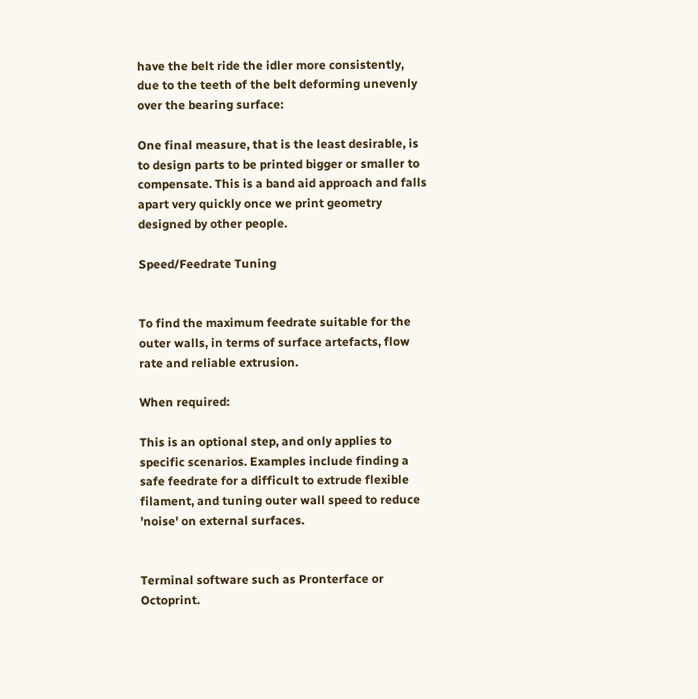have the belt ride the idler more consistently, due to the teeth of the belt deforming unevenly over the bearing surface:

One final measure, that is the least desirable, is to design parts to be printed bigger or smaller to compensate. This is a band aid approach and falls apart very quickly once we print geometry designed by other people.

Speed/Feedrate Tuning


To find the maximum feedrate suitable for the outer walls, in terms of surface artefacts, flow rate and reliable extrusion.

When required:

This is an optional step, and only applies to specific scenarios. Examples include finding a safe feedrate for a difficult to extrude flexible filament, and tuning outer wall speed to reduce 'noise' on external surfaces.


Terminal software such as Pronterface or Octoprint.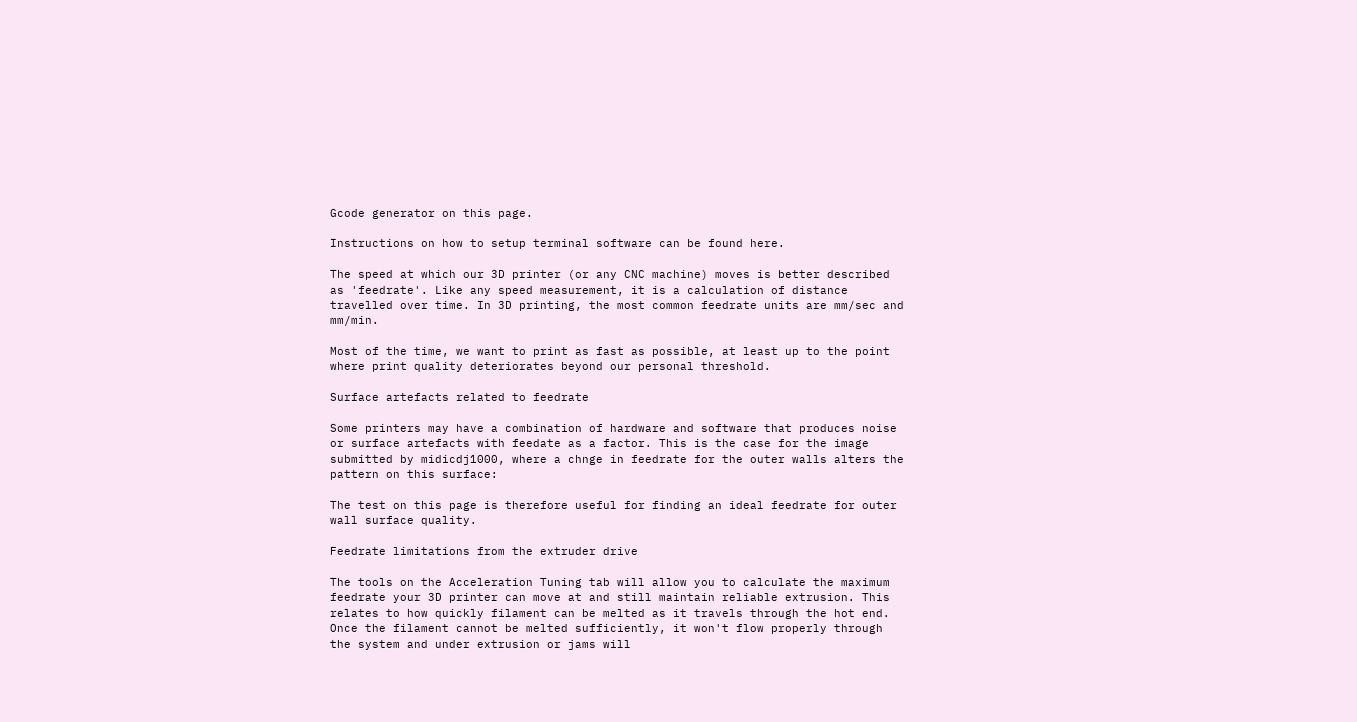Gcode generator on this page.

Instructions on how to setup terminal software can be found here.

The speed at which our 3D printer (or any CNC machine) moves is better described as 'feedrate'. Like any speed measurement, it is a calculation of distance travelled over time. In 3D printing, the most common feedrate units are mm/sec and mm/min.

Most of the time, we want to print as fast as possible, at least up to the point where print quality deteriorates beyond our personal threshold.

Surface artefacts related to feedrate

Some printers may have a combination of hardware and software that produces noise or surface artefacts with feedate as a factor. This is the case for the image submitted by midicdj1000, where a chnge in feedrate for the outer walls alters the pattern on this surface:

The test on this page is therefore useful for finding an ideal feedrate for outer wall surface quality.

Feedrate limitations from the extruder drive

The tools on the Acceleration Tuning tab will allow you to calculate the maximum feedrate your 3D printer can move at and still maintain reliable extrusion. This relates to how quickly filament can be melted as it travels through the hot end. Once the filament cannot be melted sufficiently, it won't flow properly through the system and under extrusion or jams will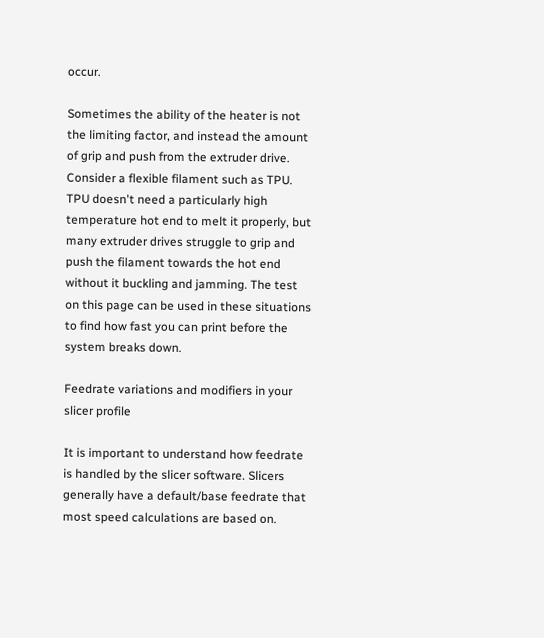occur.

Sometimes the ability of the heater is not the limiting factor, and instead the amount of grip and push from the extruder drive. Consider a flexible filament such as TPU. TPU doesn't need a particularly high temperature hot end to melt it properly, but many extruder drives struggle to grip and push the filament towards the hot end without it buckling and jamming. The test on this page can be used in these situations to find how fast you can print before the system breaks down.

Feedrate variations and modifiers in your slicer profile

It is important to understand how feedrate is handled by the slicer software. Slicers generally have a default/base feedrate that most speed calculations are based on.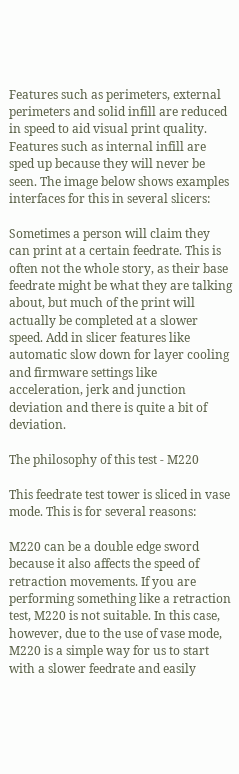Features such as perimeters, external perimeters and solid infill are reduced in speed to aid visual print quality. Features such as internal infill are sped up because they will never be seen. The image below shows examples interfaces for this in several slicers:

Sometimes a person will claim they can print at a certain feedrate. This is often not the whole story, as their base feedrate might be what they are talking about, but much of the print will actually be completed at a slower speed. Add in slicer features like automatic slow down for layer cooling and firmware settings like acceleration, jerk and junction deviation and there is quite a bit of deviation.

The philosophy of this test - M220

This feedrate test tower is sliced in vase mode. This is for several reasons:

M220 can be a double edge sword because it also affects the speed of retraction movements. If you are performing something like a retraction test, M220 is not suitable. In this case, however, due to the use of vase mode, M220 is a simple way for us to start with a slower feedrate and easily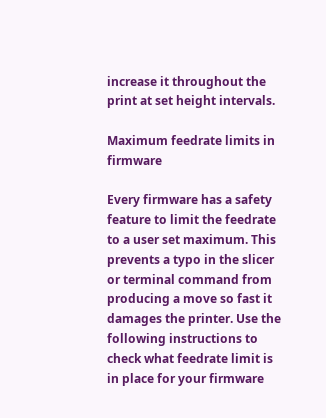increase it throughout the print at set height intervals.

Maximum feedrate limits in firmware

Every firmware has a safety feature to limit the feedrate to a user set maximum. This prevents a typo in the slicer or terminal command from producing a move so fast it damages the printer. Use the following instructions to check what feedrate limit is in place for your firmware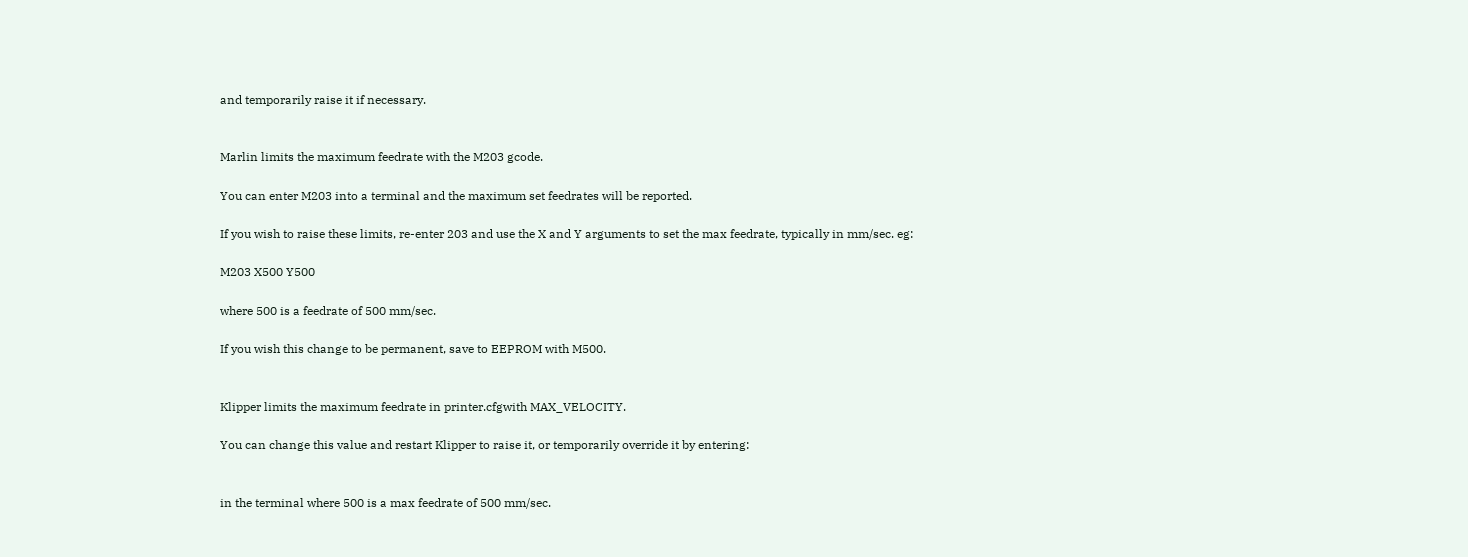and temporarily raise it if necessary.


Marlin limits the maximum feedrate with the M203 gcode.

You can enter M203 into a terminal and the maximum set feedrates will be reported.

If you wish to raise these limits, re-enter 203 and use the X and Y arguments to set the max feedrate, typically in mm/sec. eg:

M203 X500 Y500

where 500 is a feedrate of 500 mm/sec.

If you wish this change to be permanent, save to EEPROM with M500.


Klipper limits the maximum feedrate in printer.cfgwith MAX_VELOCITY.

You can change this value and restart Klipper to raise it, or temporarily override it by entering:


in the terminal where 500 is a max feedrate of 500 mm/sec.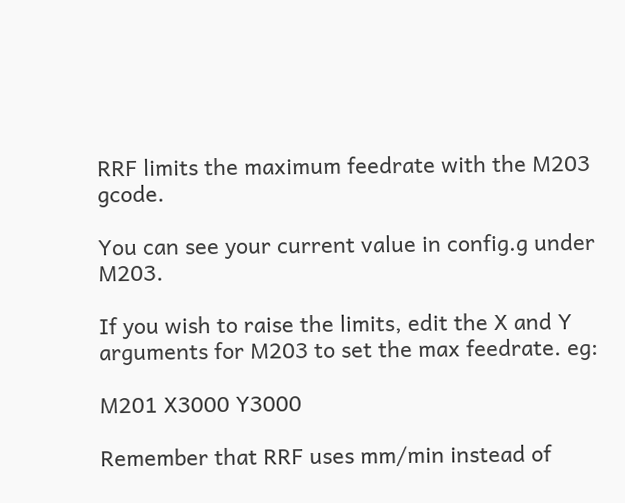RRF limits the maximum feedrate with the M203 gcode.

You can see your current value in config.g under M203.

If you wish to raise the limits, edit the X and Y arguments for M203 to set the max feedrate. eg:

M201 X3000 Y3000

Remember that RRF uses mm/min instead of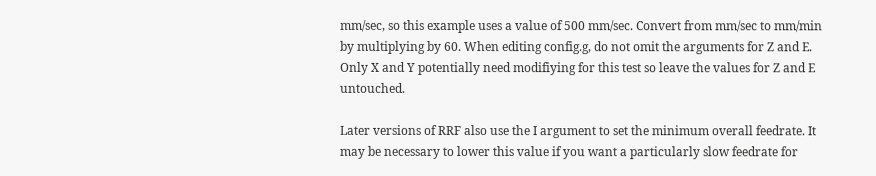mm/sec, so this example uses a value of 500 mm/sec. Convert from mm/sec to mm/min by multiplying by 60. When editing config.g, do not omit the arguments for Z and E. Only X and Y potentially need modifiying for this test so leave the values for Z and E untouched.

Later versions of RRF also use the I argument to set the minimum overall feedrate. It may be necessary to lower this value if you want a particularly slow feedrate for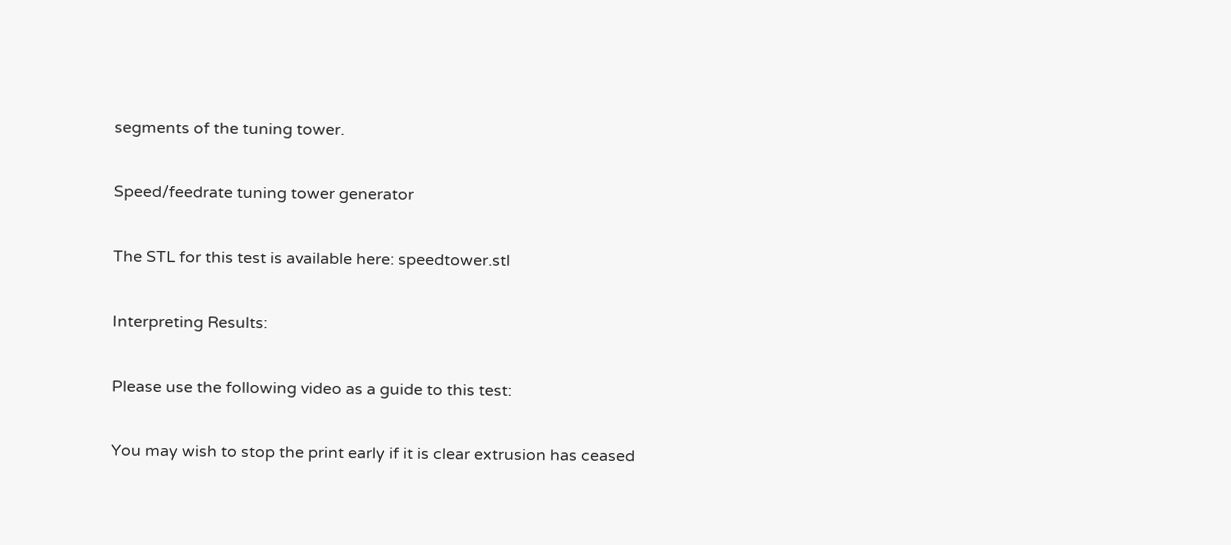segments of the tuning tower.

Speed/feedrate tuning tower generator

The STL for this test is available here: speedtower.stl

Interpreting Results:

Please use the following video as a guide to this test:

You may wish to stop the print early if it is clear extrusion has ceased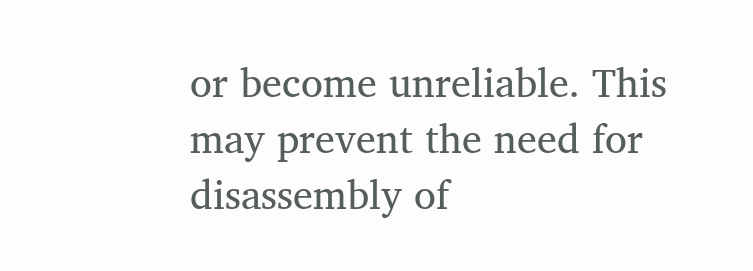or become unreliable. This may prevent the need for disassembly of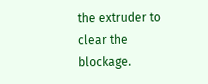the extruder to clear the blockage.